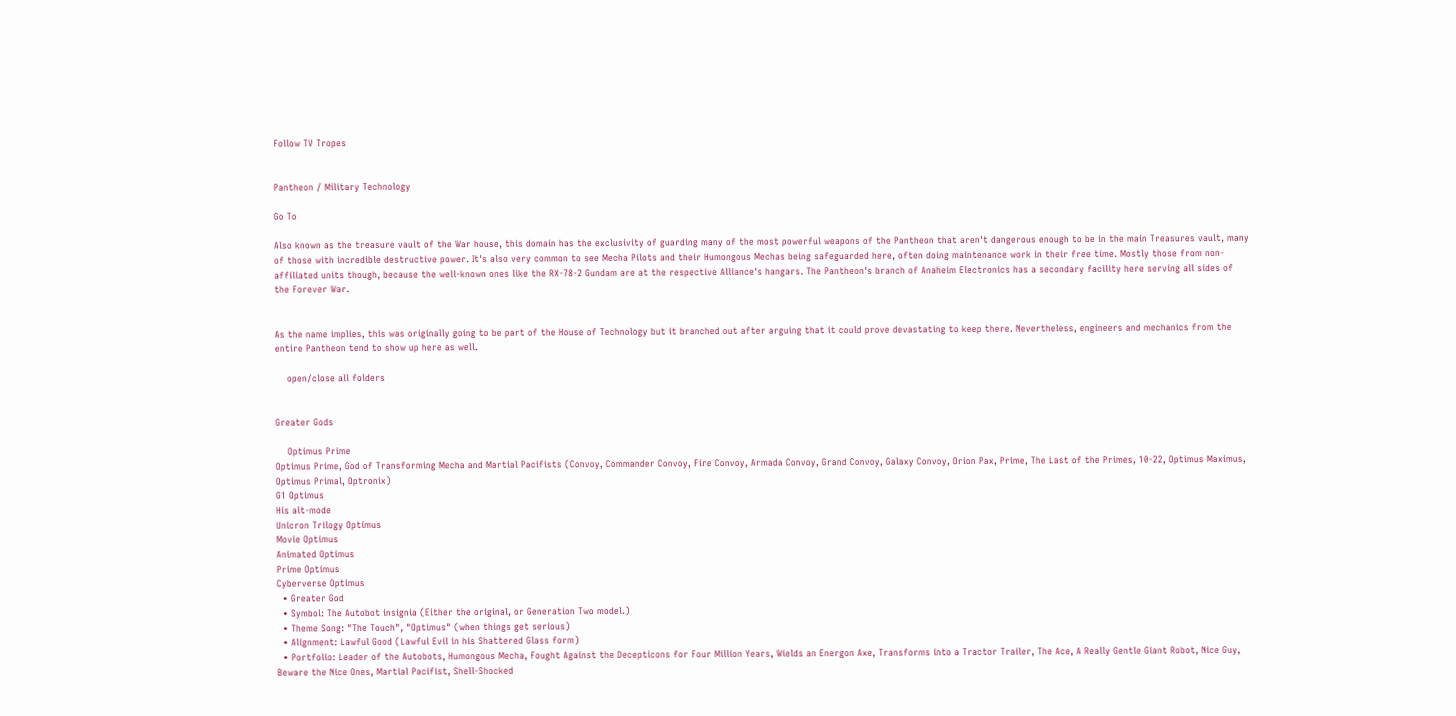Follow TV Tropes


Pantheon / Military Technology

Go To

Also known as the treasure vault of the War house, this domain has the exclusivity of guarding many of the most powerful weapons of the Pantheon that aren't dangerous enough to be in the main Treasures vault, many of those with incredible destructive power. It's also very common to see Mecha Pilots and their Humongous Mechas being safeguarded here, often doing maintenance work in their free time. Mostly those from non-affiliated units though, because the well-known ones like the RX-78-2 Gundam are at the respective Alliance's hangars. The Pantheon's branch of Anaheim Electronics has a secondary facility here serving all sides of the Forever War.


As the name implies, this was originally going to be part of the House of Technology but it branched out after arguing that it could prove devastating to keep there. Nevertheless, engineers and mechanics from the entire Pantheon tend to show up here as well.

    open/close all folders


Greater Gods

    Optimus Prime
Optimus Prime, God of Transforming Mecha and Martial Pacifists (Convoy, Commander Convoy, Fire Convoy, Armada Convoy, Grand Convoy, Galaxy Convoy, Orion Pax, Prime, The Last of the Primes, 10-22, Optimus Maximus, Optimus Primal, Optronix)
G1 Optimus
His alt-mode
Unicron Trilogy Optimus
Movie Optimus
Animated Optimus
Prime Optimus
Cyberverse Optimus
  • Greater God
  • Symbol: The Autobot insignia (Either the original, or Generation Two model.)
  • Theme Song: "The Touch", "Optimus" (when things get serious)
  • Alignment: Lawful Good (Lawful Evil in his Shattered Glass form)
  • Portfolio: Leader of the Autobots, Humongous Mecha, Fought Against the Decepticons for Four Million Years, Wields an Energon Axe, Transforms into a Tractor Trailer, The Ace, A Really Gentle Giant Robot, Nice Guy, Beware the Nice Ones, Martial Pacifist, Shell-Shocked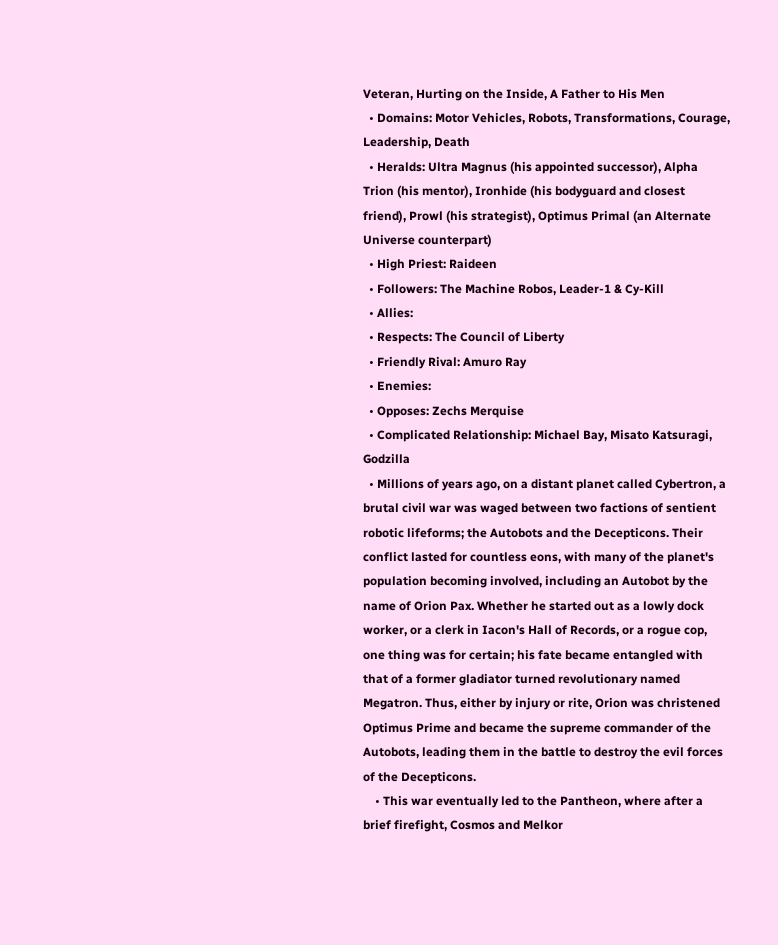Veteran, Hurting on the Inside, A Father to His Men
  • Domains: Motor Vehicles, Robots, Transformations, Courage, Leadership, Death
  • Heralds: Ultra Magnus (his appointed successor), Alpha Trion (his mentor), Ironhide (his bodyguard and closest friend), Prowl (his strategist), Optimus Primal (an Alternate Universe counterpart)
  • High Priest: Raideen
  • Followers: The Machine Robos, Leader-1 & Cy-Kill
  • Allies:
  • Respects: The Council of Liberty
  • Friendly Rival: Amuro Ray
  • Enemies:
  • Opposes: Zechs Merquise
  • Complicated Relationship: Michael Bay, Misato Katsuragi, Godzilla
  • Millions of years ago, on a distant planet called Cybertron, a brutal civil war was waged between two factions of sentient robotic lifeforms; the Autobots and the Decepticons. Their conflict lasted for countless eons, with many of the planet's population becoming involved, including an Autobot by the name of Orion Pax. Whether he started out as a lowly dock worker, or a clerk in Iacon's Hall of Records, or a rogue cop, one thing was for certain; his fate became entangled with that of a former gladiator turned revolutionary named Megatron. Thus, either by injury or rite, Orion was christened Optimus Prime and became the supreme commander of the Autobots, leading them in the battle to destroy the evil forces of the Decepticons.
    • This war eventually led to the Pantheon, where after a brief firefight, Cosmos and Melkor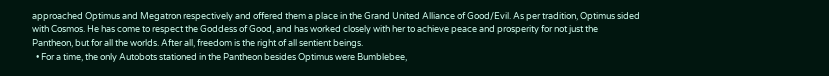approached Optimus and Megatron respectively and offered them a place in the Grand United Alliance of Good/Evil. As per tradition, Optimus sided with Cosmos. He has come to respect the Goddess of Good, and has worked closely with her to achieve peace and prosperity for not just the Pantheon, but for all the worlds. After all, freedom is the right of all sentient beings.
  • For a time, the only Autobots stationed in the Pantheon besides Optimus were Bumblebee,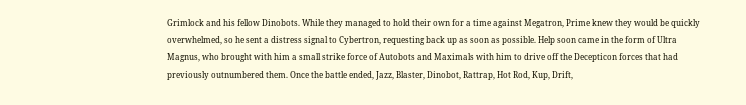Grimlock and his fellow Dinobots. While they managed to hold their own for a time against Megatron, Prime knew they would be quickly overwhelmed, so he sent a distress signal to Cybertron, requesting back up as soon as possible. Help soon came in the form of Ultra Magnus, who brought with him a small strike force of Autobots and Maximals with him to drive off the Decepticon forces that had previously outnumbered them. Once the battle ended, Jazz, Blaster, Dinobot, Rattrap, Hot Rod, Kup, Drift,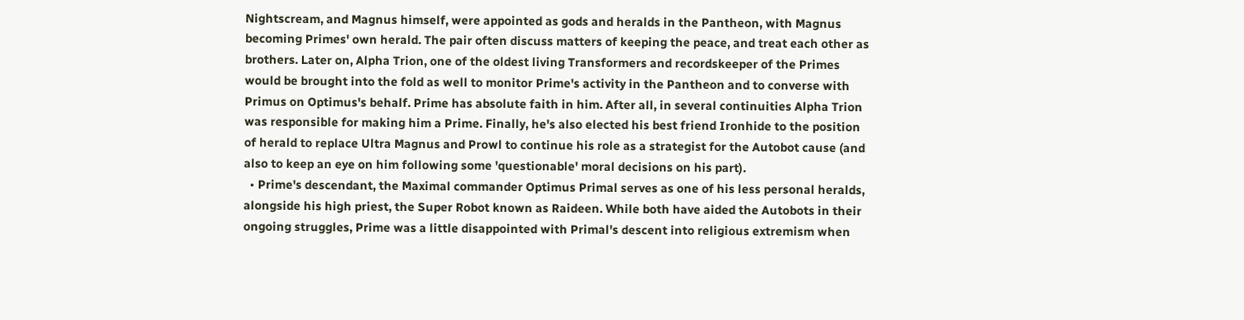Nightscream, and Magnus himself, were appointed as gods and heralds in the Pantheon, with Magnus becoming Primes' own herald. The pair often discuss matters of keeping the peace, and treat each other as brothers. Later on, Alpha Trion, one of the oldest living Transformers and recordskeeper of the Primes would be brought into the fold as well to monitor Prime's activity in the Pantheon and to converse with Primus on Optimus's behalf. Prime has absolute faith in him. After all, in several continuities Alpha Trion was responsible for making him a Prime. Finally, he's also elected his best friend Ironhide to the position of herald to replace Ultra Magnus and Prowl to continue his role as a strategist for the Autobot cause (and also to keep an eye on him following some 'questionable' moral decisions on his part).
  • Prime's descendant, the Maximal commander Optimus Primal serves as one of his less personal heralds, alongside his high priest, the Super Robot known as Raideen. While both have aided the Autobots in their ongoing struggles, Prime was a little disappointed with Primal's descent into religious extremism when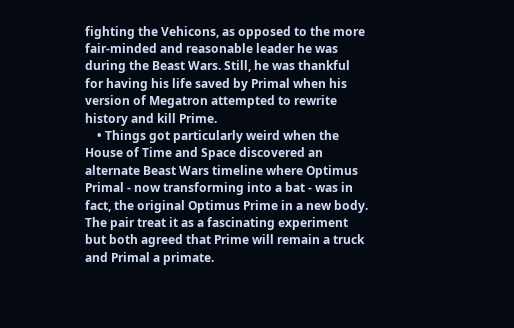fighting the Vehicons, as opposed to the more fair-minded and reasonable leader he was during the Beast Wars. Still, he was thankful for having his life saved by Primal when his version of Megatron attempted to rewrite history and kill Prime.
    • Things got particularly weird when the House of Time and Space discovered an alternate Beast Wars timeline where Optimus Primal - now transforming into a bat - was in fact, the original Optimus Prime in a new body. The pair treat it as a fascinating experiment but both agreed that Prime will remain a truck and Primal a primate.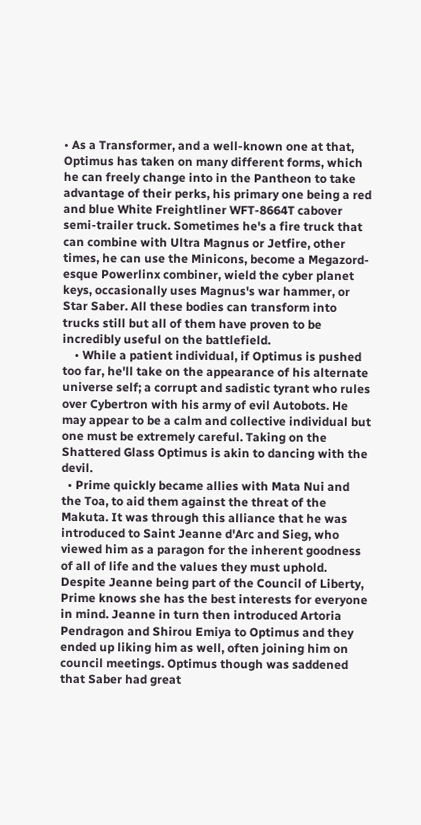• As a Transformer, and a well-known one at that, Optimus has taken on many different forms, which he can freely change into in the Pantheon to take advantage of their perks, his primary one being a red and blue White Freightliner WFT-8664T cabover semi-trailer truck. Sometimes he's a fire truck that can combine with Ultra Magnus or Jetfire, other times, he can use the Minicons, become a Megazord-esque Powerlinx combiner, wield the cyber planet keys, occasionally uses Magnus's war hammer, or Star Saber. All these bodies can transform into trucks still but all of them have proven to be incredibly useful on the battlefield.
    • While a patient individual, if Optimus is pushed too far, he'll take on the appearance of his alternate universe self; a corrupt and sadistic tyrant who rules over Cybertron with his army of evil Autobots. He may appear to be a calm and collective individual but one must be extremely careful. Taking on the Shattered Glass Optimus is akin to dancing with the devil.
  • Prime quickly became allies with Mata Nui and the Toa, to aid them against the threat of the Makuta. It was through this alliance that he was introduced to Saint Jeanne d'Arc and Sieg, who viewed him as a paragon for the inherent goodness of all of life and the values they must uphold. Despite Jeanne being part of the Council of Liberty, Prime knows she has the best interests for everyone in mind. Jeanne in turn then introduced Artoria Pendragon and Shirou Emiya to Optimus and they ended up liking him as well, often joining him on council meetings. Optimus though was saddened that Saber had great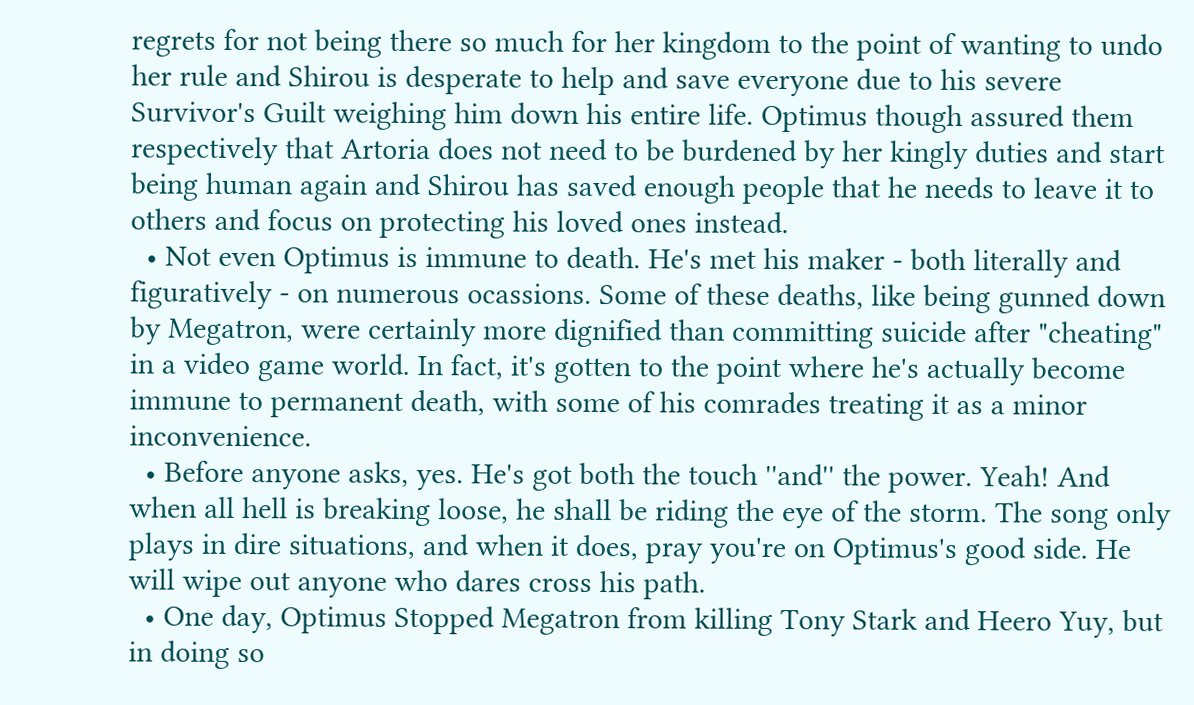regrets for not being there so much for her kingdom to the point of wanting to undo her rule and Shirou is desperate to help and save everyone due to his severe Survivor's Guilt weighing him down his entire life. Optimus though assured them respectively that Artoria does not need to be burdened by her kingly duties and start being human again and Shirou has saved enough people that he needs to leave it to others and focus on protecting his loved ones instead.
  • Not even Optimus is immune to death. He's met his maker - both literally and figuratively - on numerous ocassions. Some of these deaths, like being gunned down by Megatron, were certainly more dignified than committing suicide after "cheating" in a video game world. In fact, it's gotten to the point where he's actually become immune to permanent death, with some of his comrades treating it as a minor inconvenience.
  • Before anyone asks, yes. He's got both the touch ''and'' the power. Yeah! And when all hell is breaking loose, he shall be riding the eye of the storm. The song only plays in dire situations, and when it does, pray you're on Optimus's good side. He will wipe out anyone who dares cross his path.
  • One day, Optimus Stopped Megatron from killing Tony Stark and Heero Yuy, but in doing so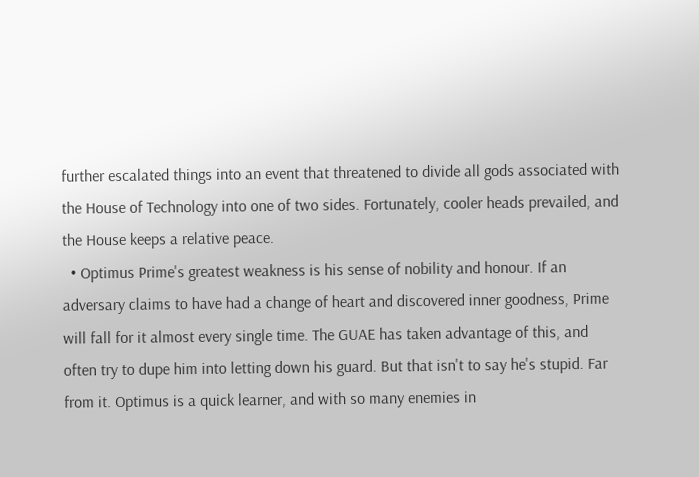further escalated things into an event that threatened to divide all gods associated with the House of Technology into one of two sides. Fortunately, cooler heads prevailed, and the House keeps a relative peace.
  • Optimus Prime's greatest weakness is his sense of nobility and honour. If an adversary claims to have had a change of heart and discovered inner goodness, Prime will fall for it almost every single time. The GUAE has taken advantage of this, and often try to dupe him into letting down his guard. But that isn't to say he's stupid. Far from it. Optimus is a quick learner, and with so many enemies in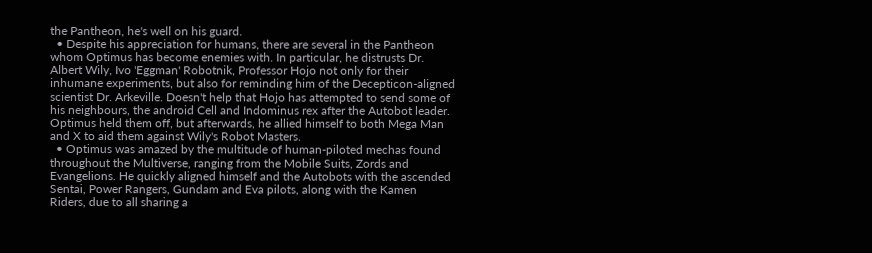the Pantheon, he's well on his guard.
  • Despite his appreciation for humans, there are several in the Pantheon whom Optimus has become enemies with. In particular, he distrusts Dr. Albert Wily, Ivo 'Eggman' Robotnik, Professor Hojo not only for their inhumane experiments, but also for reminding him of the Decepticon-aligned scientist Dr. Arkeville. Doesn't help that Hojo has attempted to send some of his neighbours, the android Cell and Indominus rex after the Autobot leader. Optimus held them off, but afterwards, he allied himself to both Mega Man and X to aid them against Wily's Robot Masters.
  • Optimus was amazed by the multitude of human-piloted mechas found throughout the Multiverse, ranging from the Mobile Suits, Zords and Evangelions. He quickly aligned himself and the Autobots with the ascended Sentai, Power Rangers, Gundam and Eva pilots, along with the Kamen Riders, due to all sharing a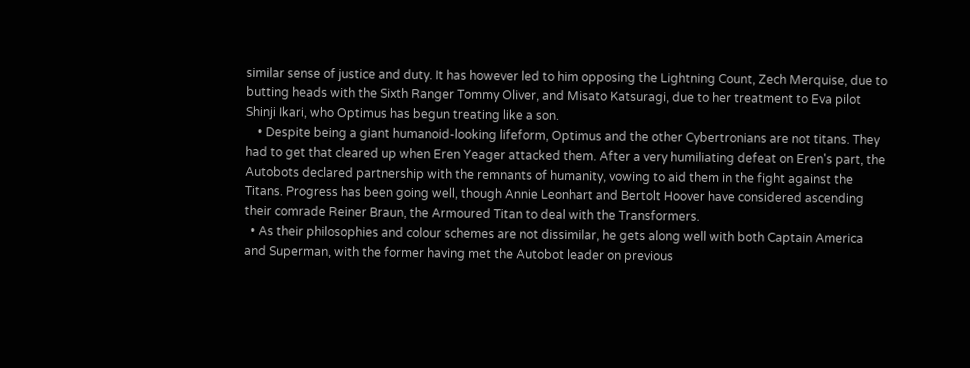similar sense of justice and duty. It has however led to him opposing the Lightning Count, Zech Merquise, due to butting heads with the Sixth Ranger Tommy Oliver, and Misato Katsuragi, due to her treatment to Eva pilot Shinji Ikari, who Optimus has begun treating like a son.
    • Despite being a giant humanoid-looking lifeform, Optimus and the other Cybertronians are not titans. They had to get that cleared up when Eren Yeager attacked them. After a very humiliating defeat on Eren's part, the Autobots declared partnership with the remnants of humanity, vowing to aid them in the fight against the Titans. Progress has been going well, though Annie Leonhart and Bertolt Hoover have considered ascending their comrade Reiner Braun, the Armoured Titan to deal with the Transformers.
  • As their philosophies and colour schemes are not dissimilar, he gets along well with both Captain America and Superman, with the former having met the Autobot leader on previous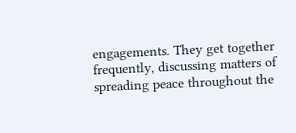engagements. They get together frequently, discussing matters of spreading peace throughout the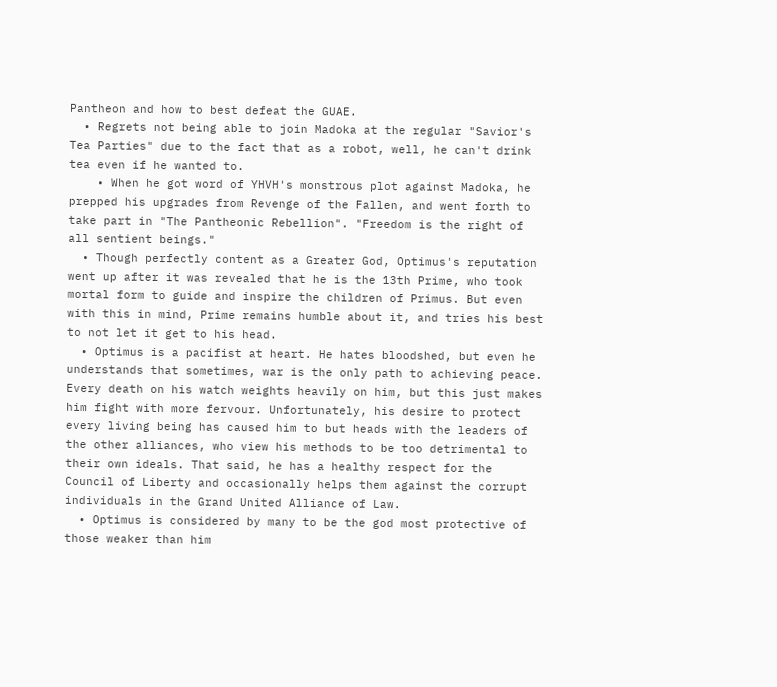Pantheon and how to best defeat the GUAE.
  • Regrets not being able to join Madoka at the regular "Savior's Tea Parties" due to the fact that as a robot, well, he can't drink tea even if he wanted to.
    • When he got word of YHVH's monstrous plot against Madoka, he prepped his upgrades from Revenge of the Fallen, and went forth to take part in "The Pantheonic Rebellion". "Freedom is the right of all sentient beings."
  • Though perfectly content as a Greater God, Optimus's reputation went up after it was revealed that he is the 13th Prime, who took mortal form to guide and inspire the children of Primus. But even with this in mind, Prime remains humble about it, and tries his best to not let it get to his head.
  • Optimus is a pacifist at heart. He hates bloodshed, but even he understands that sometimes, war is the only path to achieving peace. Every death on his watch weights heavily on him, but this just makes him fight with more fervour. Unfortunately, his desire to protect every living being has caused him to but heads with the leaders of the other alliances, who view his methods to be too detrimental to their own ideals. That said, he has a healthy respect for the Council of Liberty and occasionally helps them against the corrupt individuals in the Grand United Alliance of Law.
  • Optimus is considered by many to be the god most protective of those weaker than him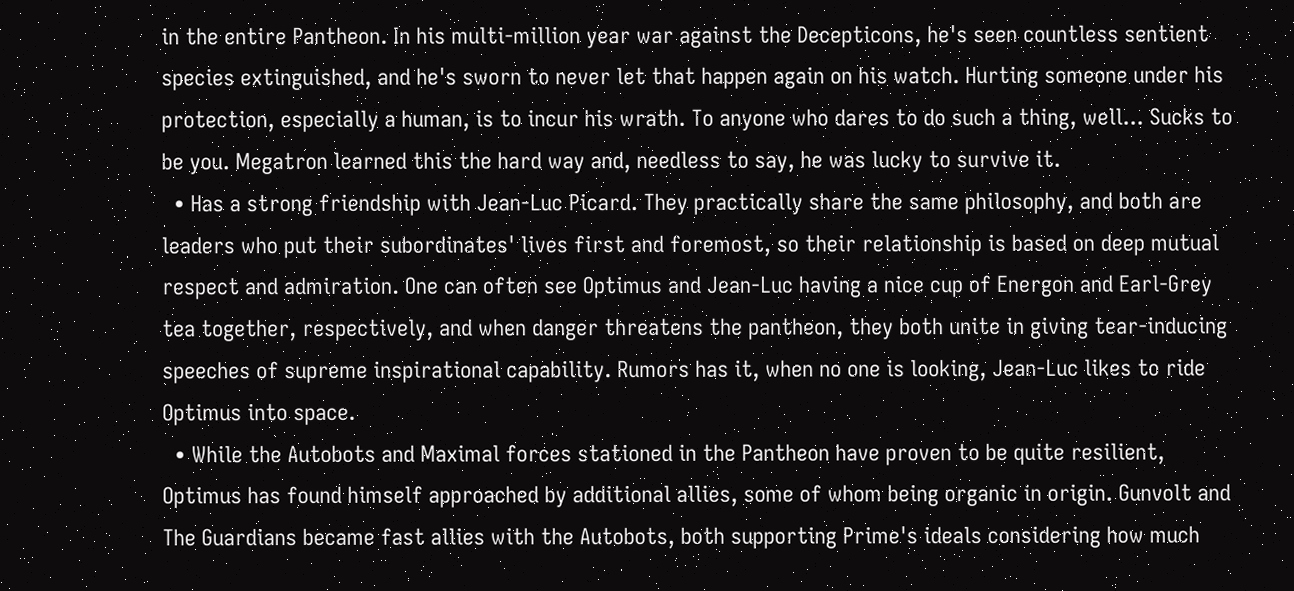in the entire Pantheon. In his multi-million year war against the Decepticons, he's seen countless sentient species extinguished, and he's sworn to never let that happen again on his watch. Hurting someone under his protection, especially a human, is to incur his wrath. To anyone who dares to do such a thing, well... Sucks to be you. Megatron learned this the hard way and, needless to say, he was lucky to survive it.
  • Has a strong friendship with Jean-Luc Picard. They practically share the same philosophy, and both are leaders who put their subordinates' lives first and foremost, so their relationship is based on deep mutual respect and admiration. One can often see Optimus and Jean-Luc having a nice cup of Energon and Earl-Grey tea together, respectively, and when danger threatens the pantheon, they both unite in giving tear-inducing speeches of supreme inspirational capability. Rumors has it, when no one is looking, Jean-Luc likes to ride Optimus into space.
  • While the Autobots and Maximal forces stationed in the Pantheon have proven to be quite resilient, Optimus has found himself approached by additional allies, some of whom being organic in origin. Gunvolt and The Guardians became fast allies with the Autobots, both supporting Prime's ideals considering how much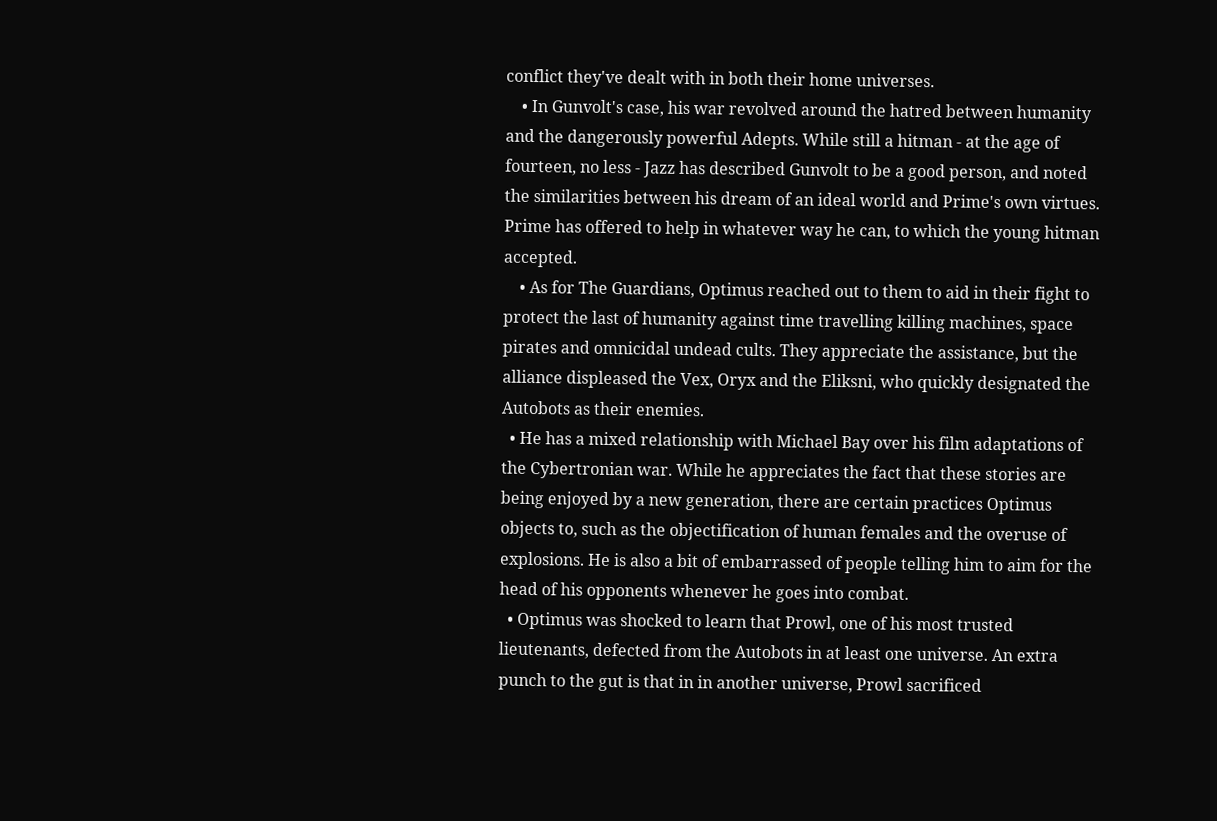conflict they've dealt with in both their home universes.
    • In Gunvolt's case, his war revolved around the hatred between humanity and the dangerously powerful Adepts. While still a hitman - at the age of fourteen, no less - Jazz has described Gunvolt to be a good person, and noted the similarities between his dream of an ideal world and Prime's own virtues. Prime has offered to help in whatever way he can, to which the young hitman accepted.
    • As for The Guardians, Optimus reached out to them to aid in their fight to protect the last of humanity against time travelling killing machines, space pirates and omnicidal undead cults. They appreciate the assistance, but the alliance displeased the Vex, Oryx and the Eliksni, who quickly designated the Autobots as their enemies.
  • He has a mixed relationship with Michael Bay over his film adaptations of the Cybertronian war. While he appreciates the fact that these stories are being enjoyed by a new generation, there are certain practices Optimus objects to, such as the objectification of human females and the overuse of explosions. He is also a bit of embarrassed of people telling him to aim for the head of his opponents whenever he goes into combat.
  • Optimus was shocked to learn that Prowl, one of his most trusted lieutenants, defected from the Autobots in at least one universe. An extra punch to the gut is that in in another universe, Prowl sacrificed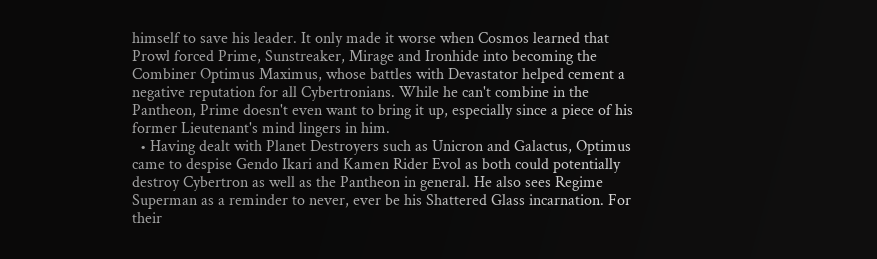himself to save his leader. It only made it worse when Cosmos learned that Prowl forced Prime, Sunstreaker, Mirage and Ironhide into becoming the Combiner Optimus Maximus, whose battles with Devastator helped cement a negative reputation for all Cybertronians. While he can't combine in the Pantheon, Prime doesn't even want to bring it up, especially since a piece of his former Lieutenant's mind lingers in him.
  • Having dealt with Planet Destroyers such as Unicron and Galactus, Optimus came to despise Gendo Ikari and Kamen Rider Evol as both could potentially destroy Cybertron as well as the Pantheon in general. He also sees Regime Superman as a reminder to never, ever be his Shattered Glass incarnation. For their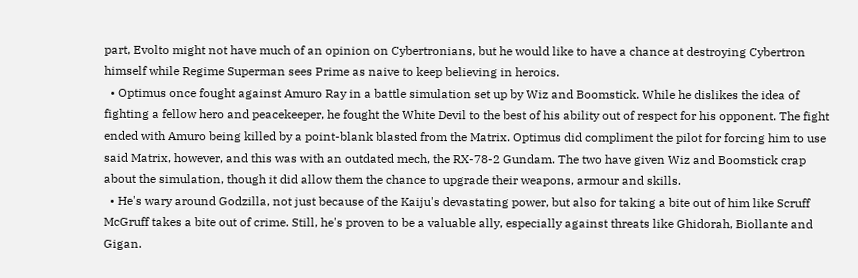part, Evolto might not have much of an opinion on Cybertronians, but he would like to have a chance at destroying Cybertron himself while Regime Superman sees Prime as naive to keep believing in heroics.
  • Optimus once fought against Amuro Ray in a battle simulation set up by Wiz and Boomstick. While he dislikes the idea of fighting a fellow hero and peacekeeper, he fought the White Devil to the best of his ability out of respect for his opponent. The fight ended with Amuro being killed by a point-blank blasted from the Matrix. Optimus did compliment the pilot for forcing him to use said Matrix, however, and this was with an outdated mech, the RX-78-2 Gundam. The two have given Wiz and Boomstick crap about the simulation, though it did allow them the chance to upgrade their weapons, armour and skills.
  • He's wary around Godzilla, not just because of the Kaiju's devastating power, but also for taking a bite out of him like Scruff McGruff takes a bite out of crime. Still, he's proven to be a valuable ally, especially against threats like Ghidorah, Biollante and Gigan.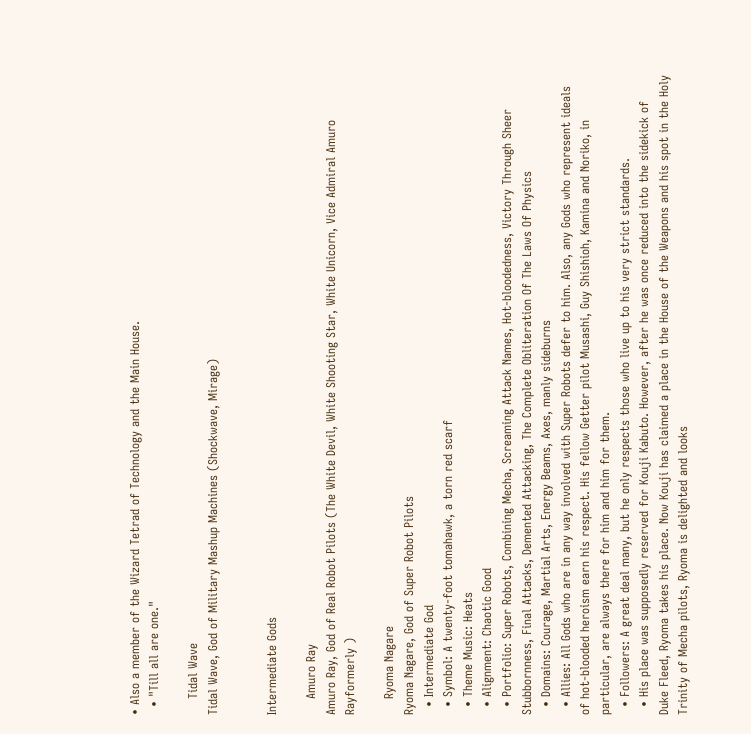• Also a member of the Wizard Tetrad of Technology and the Main House.
  • "Till all are one."

    Tidal Wave
Tidal Wave, God of Military Mashup Machines (Shockwave, Mirage)


Intermediate Gods

    Amuro Ray
Amuro Ray, God of Real Robot Pilots (The White Devil, White Shooting Star, White Unicorn, Vice Admiral Amuro Rayformerly )

    Ryoma Nagare
Ryoma Nagare, God of Super Robot Pilots
  • Intermediate God
  • Symbol: A twenty-foot tomahawk, a torn red scarf
  • Theme Music: Heats
  • Alignment: Chaotic Good
  • Portfolio: Super Robots, Combining Mecha, Screaming Attack Names, Hot-bloodedness, Victory Through Sheer Stubbornness, Final Attacks, Demented Attacking, The Complete Obliteration Of The Laws Of Physics
  • Domains: Courage, Martial Arts, Energy Beams, Axes, manly sideburns
  • Allies: All Gods who are in any way involved with Super Robots defer to him. Also, any Gods who represent ideals of hot-blooded heroism earn his respect. His fellow Getter pilot Musashi, Guy Shishioh, Kamina and Noriko, in particular, are always there for him and him for them.
  • Followers: A great deal many, but he only respects those who live up to his very strict standards.
  • His place was supposedly reserved for Kouji Kabuto. However, after he was once reduced into the sidekick of Duke Fleed, Ryoma takes his place. Now Kouji has claimed a place in the House of the Weapons and his spot in the Holy Trinity of Mecha pilots, Ryoma is delighted and looks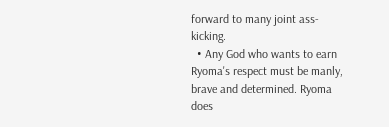forward to many joint ass-kicking.
  • Any God who wants to earn Ryoma's respect must be manly, brave and determined. Ryoma does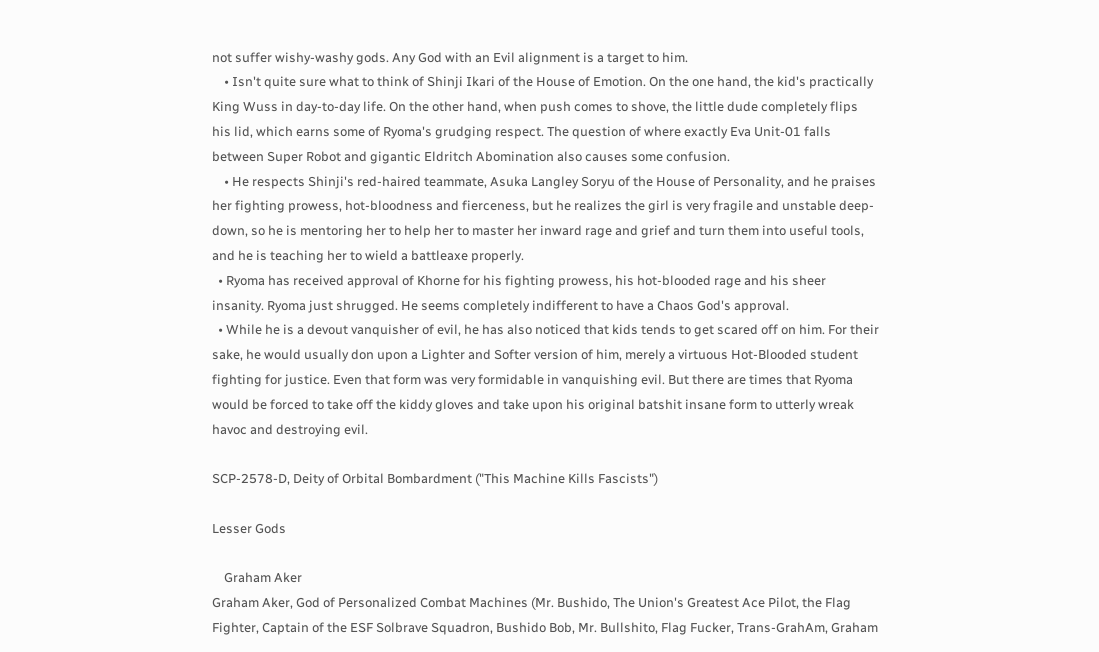not suffer wishy-washy gods. Any God with an Evil alignment is a target to him.
    • Isn't quite sure what to think of Shinji Ikari of the House of Emotion. On the one hand, the kid's practically King Wuss in day-to-day life. On the other hand, when push comes to shove, the little dude completely flips his lid, which earns some of Ryoma's grudging respect. The question of where exactly Eva Unit-01 falls between Super Robot and gigantic Eldritch Abomination also causes some confusion.
    • He respects Shinji's red-haired teammate, Asuka Langley Soryu of the House of Personality, and he praises her fighting prowess, hot-bloodness and fierceness, but he realizes the girl is very fragile and unstable deep-down, so he is mentoring her to help her to master her inward rage and grief and turn them into useful tools, and he is teaching her to wield a battleaxe properly.
  • Ryoma has received approval of Khorne for his fighting prowess, his hot-blooded rage and his sheer insanity. Ryoma just shrugged. He seems completely indifferent to have a Chaos God's approval.
  • While he is a devout vanquisher of evil, he has also noticed that kids tends to get scared off on him. For their sake, he would usually don upon a Lighter and Softer version of him, merely a virtuous Hot-Blooded student fighting for justice. Even that form was very formidable in vanquishing evil. But there are times that Ryoma would be forced to take off the kiddy gloves and take upon his original batshit insane form to utterly wreak havoc and destroying evil.

SCP-2578-D, Deity of Orbital Bombardment ("This Machine Kills Fascists")

Lesser Gods

    Graham Aker
Graham Aker, God of Personalized Combat Machines (Mr. Bushido, The Union's Greatest Ace Pilot, the Flag Fighter, Captain of the ESF Solbrave Squadron, Bushido Bob, Mr. Bullshito, Flag Fucker, Trans-GrahAm, Graham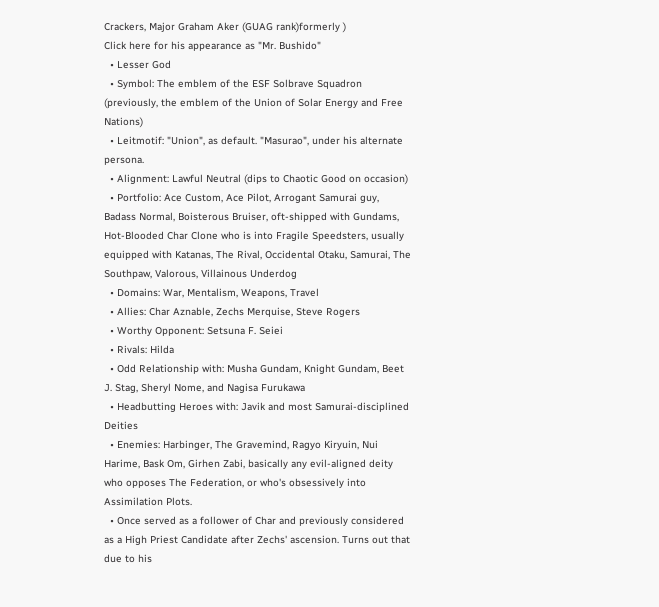Crackers, Major Graham Aker (GUAG rank)formerly )
Click here for his appearance as "Mr. Bushido"
  • Lesser God
  • Symbol: The emblem of the ESF Solbrave Squadron (previously, the emblem of the Union of Solar Energy and Free Nations)
  • Leitmotif: "Union", as default. "Masurao", under his alternate persona.
  • Alignment: Lawful Neutral (dips to Chaotic Good on occasion)
  • Portfolio: Ace Custom, Ace Pilot, Arrogant Samurai guy, Badass Normal, Boisterous Bruiser, oft-shipped with Gundams, Hot-Blooded Char Clone who is into Fragile Speedsters, usually equipped with Katanas, The Rival, Occidental Otaku, Samurai, The Southpaw, Valorous, Villainous Underdog
  • Domains: War, Mentalism, Weapons, Travel
  • Allies: Char Aznable, Zechs Merquise, Steve Rogers
  • Worthy Opponent: Setsuna F. Seiei
  • Rivals: Hilda
  • Odd Relationship with: Musha Gundam, Knight Gundam, Beet J. Stag, Sheryl Nome, and Nagisa Furukawa
  • Headbutting Heroes with: Javik and most Samurai-disciplined Deities
  • Enemies: Harbinger, The Gravemind, Ragyo Kiryuin, Nui Harime, Bask Om, Girhen Zabi, basically any evil-aligned deity who opposes The Federation, or who's obsessively into Assimilation Plots.
  • Once served as a follower of Char and previously considered as a High Priest Candidate after Zechs' ascension. Turns out that due to his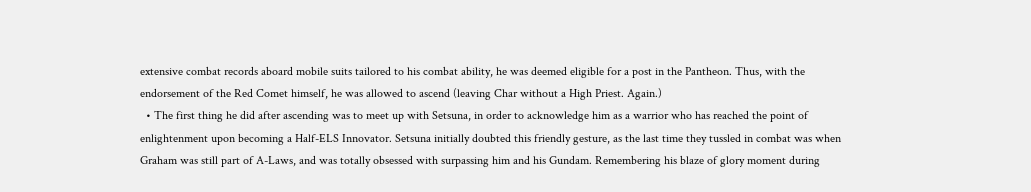extensive combat records aboard mobile suits tailored to his combat ability, he was deemed eligible for a post in the Pantheon. Thus, with the endorsement of the Red Comet himself, he was allowed to ascend (leaving Char without a High Priest. Again.)
  • The first thing he did after ascending was to meet up with Setsuna, in order to acknowledge him as a warrior who has reached the point of enlightenment upon becoming a Half-ELS Innovator. Setsuna initially doubted this friendly gesture, as the last time they tussled in combat was when Graham was still part of A-Laws, and was totally obsessed with surpassing him and his Gundam. Remembering his blaze of glory moment during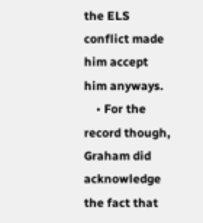the ELS conflict made him accept him anyways.
    • For the record though, Graham did acknowledge the fact that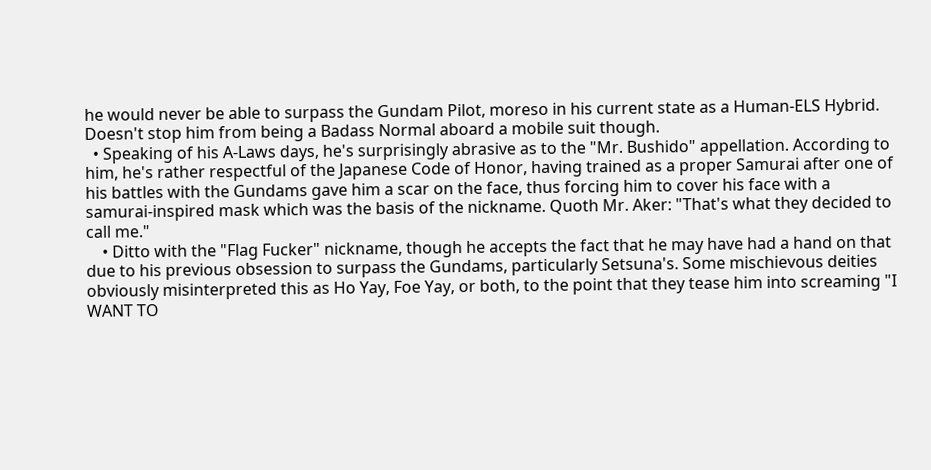he would never be able to surpass the Gundam Pilot, moreso in his current state as a Human-ELS Hybrid. Doesn't stop him from being a Badass Normal aboard a mobile suit though.
  • Speaking of his A-Laws days, he's surprisingly abrasive as to the "Mr. Bushido" appellation. According to him, he's rather respectful of the Japanese Code of Honor, having trained as a proper Samurai after one of his battles with the Gundams gave him a scar on the face, thus forcing him to cover his face with a samurai-inspired mask which was the basis of the nickname. Quoth Mr. Aker: "That's what they decided to call me."
    • Ditto with the "Flag Fucker" nickname, though he accepts the fact that he may have had a hand on that due to his previous obsession to surpass the Gundams, particularly Setsuna's. Some mischievous deities obviously misinterpreted this as Ho Yay, Foe Yay, or both, to the point that they tease him into screaming "I WANT TO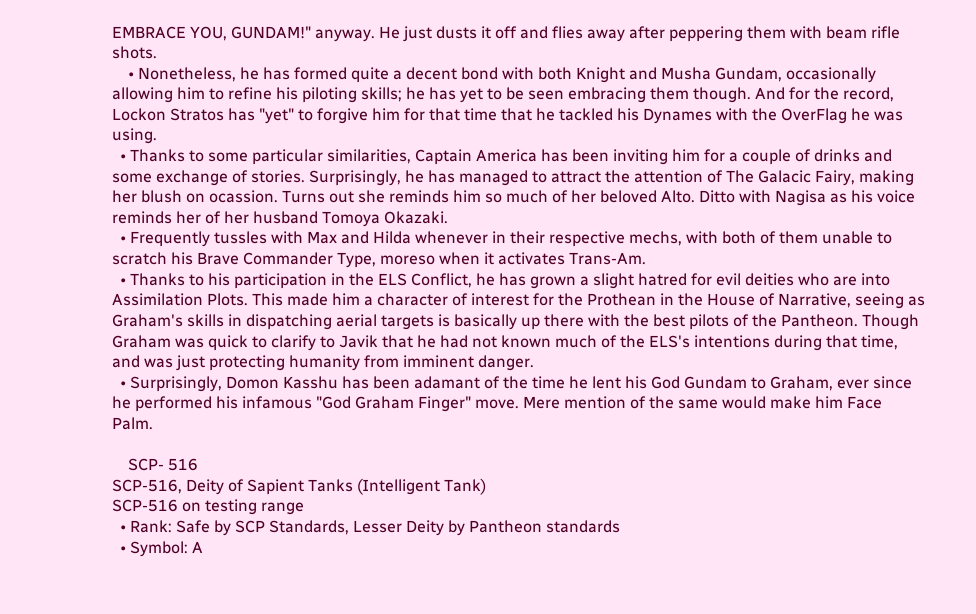EMBRACE YOU, GUNDAM!" anyway. He just dusts it off and flies away after peppering them with beam rifle shots.
    • Nonetheless, he has formed quite a decent bond with both Knight and Musha Gundam, occasionally allowing him to refine his piloting skills; he has yet to be seen embracing them though. And for the record, Lockon Stratos has "yet" to forgive him for that time that he tackled his Dynames with the OverFlag he was using.
  • Thanks to some particular similarities, Captain America has been inviting him for a couple of drinks and some exchange of stories. Surprisingly, he has managed to attract the attention of The Galacic Fairy, making her blush on ocassion. Turns out she reminds him so much of her beloved Alto. Ditto with Nagisa as his voice reminds her of her husband Tomoya Okazaki.
  • Frequently tussles with Max and Hilda whenever in their respective mechs, with both of them unable to scratch his Brave Commander Type, moreso when it activates Trans-Am.
  • Thanks to his participation in the ELS Conflict, he has grown a slight hatred for evil deities who are into Assimilation Plots. This made him a character of interest for the Prothean in the House of Narrative, seeing as Graham's skills in dispatching aerial targets is basically up there with the best pilots of the Pantheon. Though Graham was quick to clarify to Javik that he had not known much of the ELS's intentions during that time, and was just protecting humanity from imminent danger.
  • Surprisingly, Domon Kasshu has been adamant of the time he lent his God Gundam to Graham, ever since he performed his infamous "God Graham Finger" move. Mere mention of the same would make him Face Palm.

    SCP- 516
SCP-516, Deity of Sapient Tanks (Intelligent Tank)
SCP-516 on testing range
  • Rank: Safe by SCP Standards, Lesser Deity by Pantheon standards
  • Symbol: A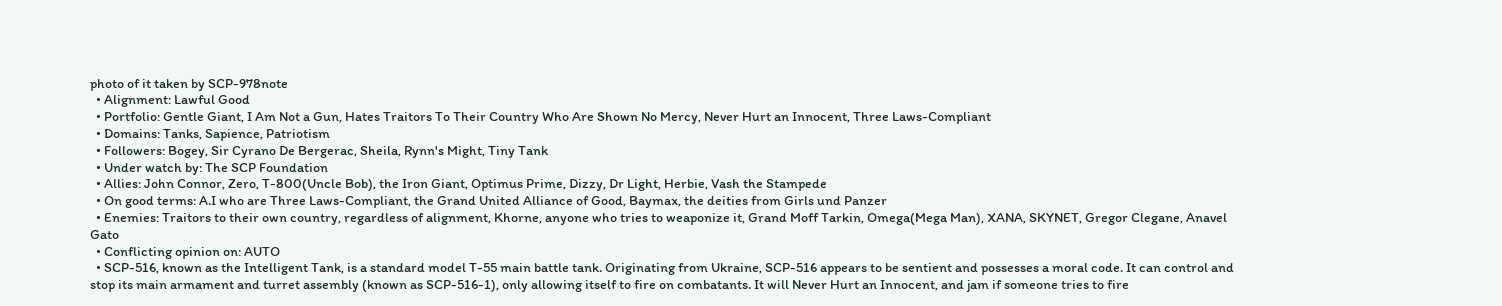photo of it taken by SCP-978note
  • Alignment: Lawful Good
  • Portfolio: Gentle Giant, I Am Not a Gun, Hates Traitors To Their Country Who Are Shown No Mercy, Never Hurt an Innocent, Three Laws-Compliant
  • Domains: Tanks, Sapience, Patriotism
  • Followers: Bogey, Sir Cyrano De Bergerac, Sheila, Rynn's Might, Tiny Tank
  • Under watch by: The SCP Foundation
  • Allies: John Connor, Zero, T-800(Uncle Bob), the Iron Giant, Optimus Prime, Dizzy, Dr Light, Herbie, Vash the Stampede
  • On good terms: A.I who are Three Laws-Compliant, the Grand United Alliance of Good, Baymax, the deities from Girls und Panzer
  • Enemies: Traitors to their own country, regardless of alignment, Khorne, anyone who tries to weaponize it, Grand Moff Tarkin, Omega(Mega Man), XANA, SKYNET, Gregor Clegane, Anavel Gato
  • Conflicting opinion on: AUTO
  • SCP-516, known as the Intelligent Tank, is a standard model T-55 main battle tank. Originating from Ukraine, SCP-516 appears to be sentient and possesses a moral code. It can control and stop its main armament and turret assembly (known as SCP-516-1), only allowing itself to fire on combatants. It will Never Hurt an Innocent, and jam if someone tries to fire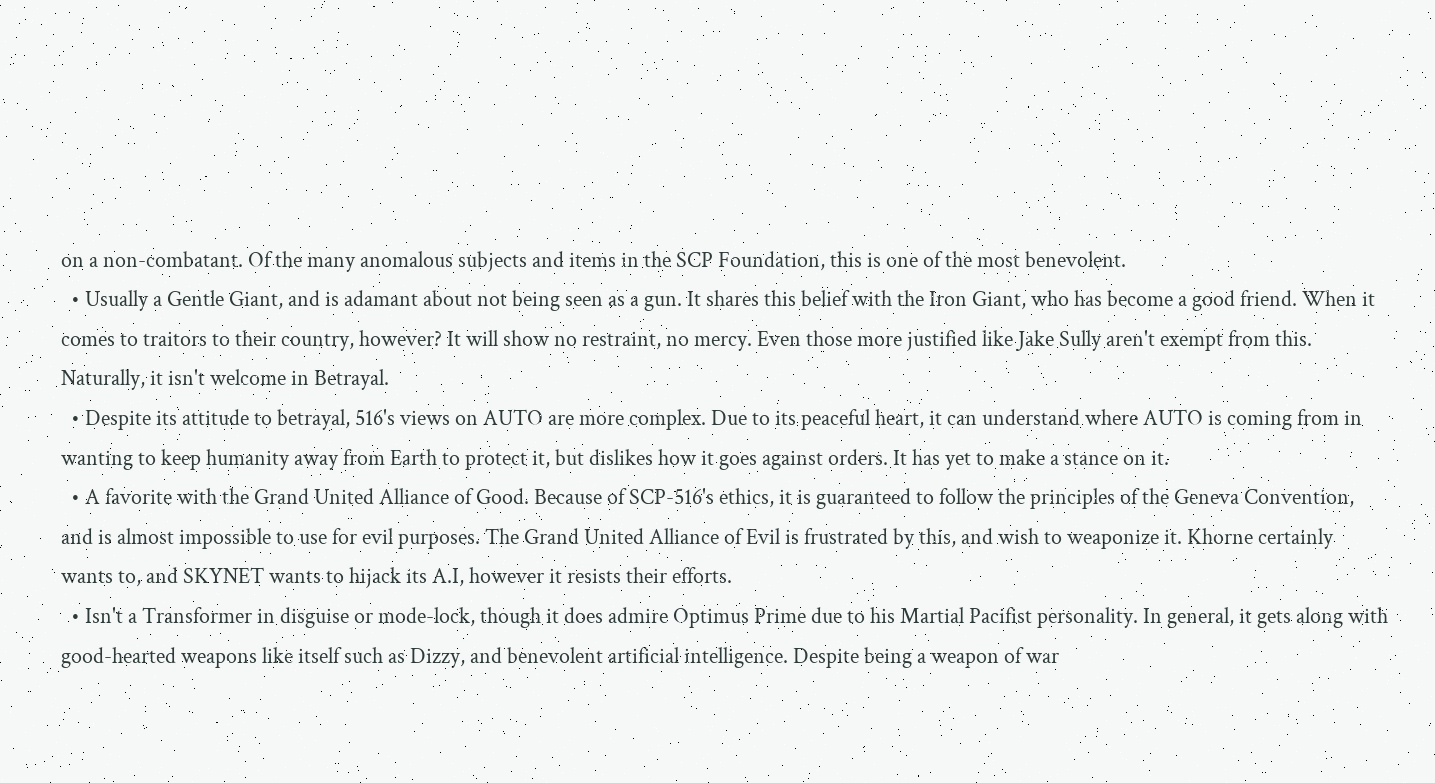on a non-combatant. Of the many anomalous subjects and items in the SCP Foundation, this is one of the most benevolent.
  • Usually a Gentle Giant, and is adamant about not being seen as a gun. It shares this belief with the Iron Giant, who has become a good friend. When it comes to traitors to their country, however? It will show no restraint, no mercy. Even those more justified like Jake Sully aren't exempt from this. Naturally, it isn't welcome in Betrayal.
  • Despite its attitude to betrayal, 516's views on AUTO are more complex. Due to its peaceful heart, it can understand where AUTO is coming from in wanting to keep humanity away from Earth to protect it, but dislikes how it goes against orders. It has yet to make a stance on it.
  • A favorite with the Grand United Alliance of Good. Because of SCP-516's ethics, it is guaranteed to follow the principles of the Geneva Convention, and is almost impossible to use for evil purposes. The Grand United Alliance of Evil is frustrated by this, and wish to weaponize it. Khorne certainly wants to, and SKYNET wants to hijack its A.I, however it resists their efforts.
  • Isn't a Transformer in disguise or mode-lock, though it does admire Optimus Prime due to his Martial Pacifist personality. In general, it gets along with good-hearted weapons like itself such as Dizzy, and benevolent artificial intelligence. Despite being a weapon of war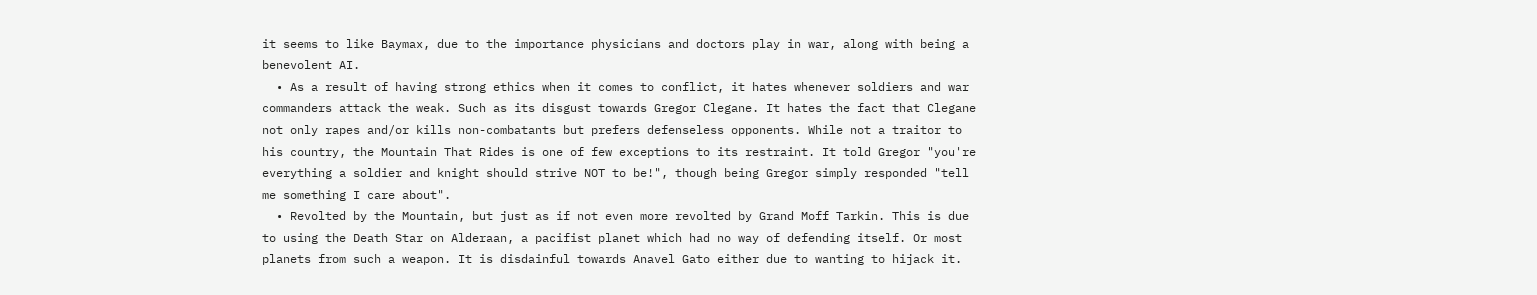it seems to like Baymax, due to the importance physicians and doctors play in war, along with being a benevolent AI.
  • As a result of having strong ethics when it comes to conflict, it hates whenever soldiers and war commanders attack the weak. Such as its disgust towards Gregor Clegane. It hates the fact that Clegane not only rapes and/or kills non-combatants but prefers defenseless opponents. While not a traitor to his country, the Mountain That Rides is one of few exceptions to its restraint. It told Gregor "you're everything a soldier and knight should strive NOT to be!", though being Gregor simply responded "tell me something I care about".
  • Revolted by the Mountain, but just as if not even more revolted by Grand Moff Tarkin. This is due to using the Death Star on Alderaan, a pacifist planet which had no way of defending itself. Or most planets from such a weapon. It is disdainful towards Anavel Gato either due to wanting to hijack it.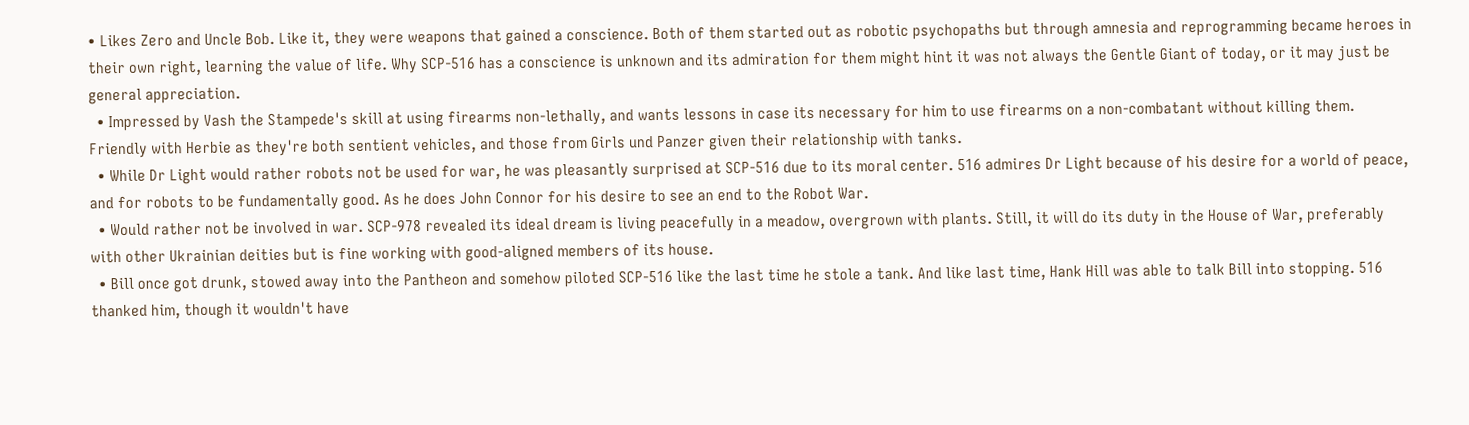• Likes Zero and Uncle Bob. Like it, they were weapons that gained a conscience. Both of them started out as robotic psychopaths but through amnesia and reprogramming became heroes in their own right, learning the value of life. Why SCP-516 has a conscience is unknown and its admiration for them might hint it was not always the Gentle Giant of today, or it may just be general appreciation.
  • Impressed by Vash the Stampede's skill at using firearms non-lethally, and wants lessons in case its necessary for him to use firearms on a non-combatant without killing them. Friendly with Herbie as they're both sentient vehicles, and those from Girls und Panzer given their relationship with tanks.
  • While Dr Light would rather robots not be used for war, he was pleasantly surprised at SCP-516 due to its moral center. 516 admires Dr Light because of his desire for a world of peace, and for robots to be fundamentally good. As he does John Connor for his desire to see an end to the Robot War.
  • Would rather not be involved in war. SCP-978 revealed its ideal dream is living peacefully in a meadow, overgrown with plants. Still, it will do its duty in the House of War, preferably with other Ukrainian deities but is fine working with good-aligned members of its house.
  • Bill once got drunk, stowed away into the Pantheon and somehow piloted SCP-516 like the last time he stole a tank. And like last time, Hank Hill was able to talk Bill into stopping. 516 thanked him, though it wouldn't have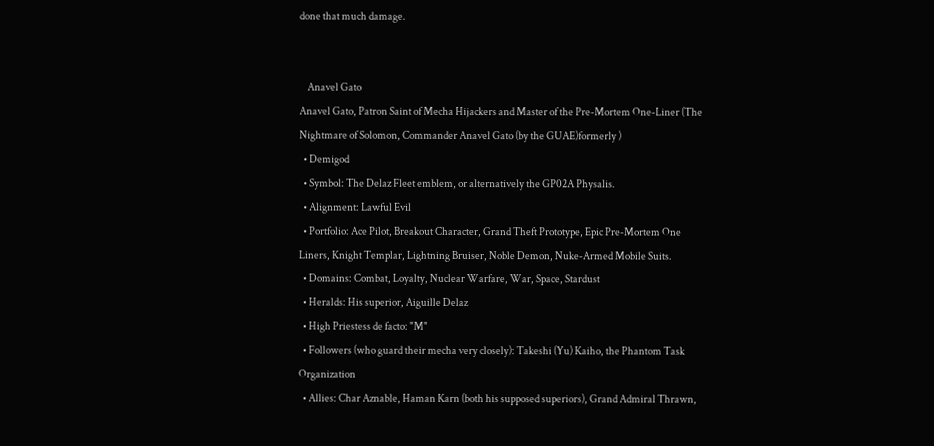done that much damage.


    Anavel Gato
Anavel Gato, Patron Saint of Mecha Hijackers and Master of the Pre-Mortem One-Liner (The Nightmare of Solomon, Commander Anavel Gato (by the GUAE)formerly )
  • Demigod
  • Symbol: The Delaz Fleet emblem, or alternatively the GP02A Physalis.
  • Alignment: Lawful Evil
  • Portfolio: Ace Pilot, Breakout Character, Grand Theft Prototype, Epic Pre-Mortem One Liners, Knight Templar, Lightning Bruiser, Noble Demon, Nuke-Armed Mobile Suits.
  • Domains: Combat, Loyalty, Nuclear Warfare, War, Space, Stardust
  • Heralds: His superior, Aiguille Delaz
  • High Priestess de facto: "M"
  • Followers (who guard their mecha very closely): Takeshi (Yu) Kaiho, the Phantom Task Organization
  • Allies: Char Aznable, Haman Karn (both his supposed superiors), Grand Admiral Thrawn,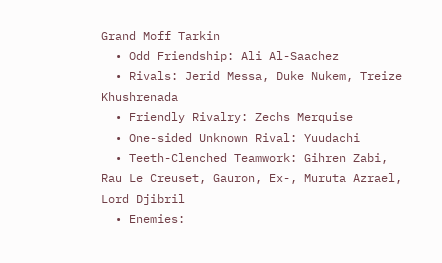Grand Moff Tarkin
  • Odd Friendship: Ali Al-Saachez
  • Rivals: Jerid Messa, Duke Nukem, Treize Khushrenada
  • Friendly Rivalry: Zechs Merquise
  • One-sided Unknown Rival: Yuudachi
  • Teeth-Clenched Teamwork: Gihren Zabi, Rau Le Creuset, Gauron, Ex-, Muruta Azrael, Lord Djibril
  • Enemies: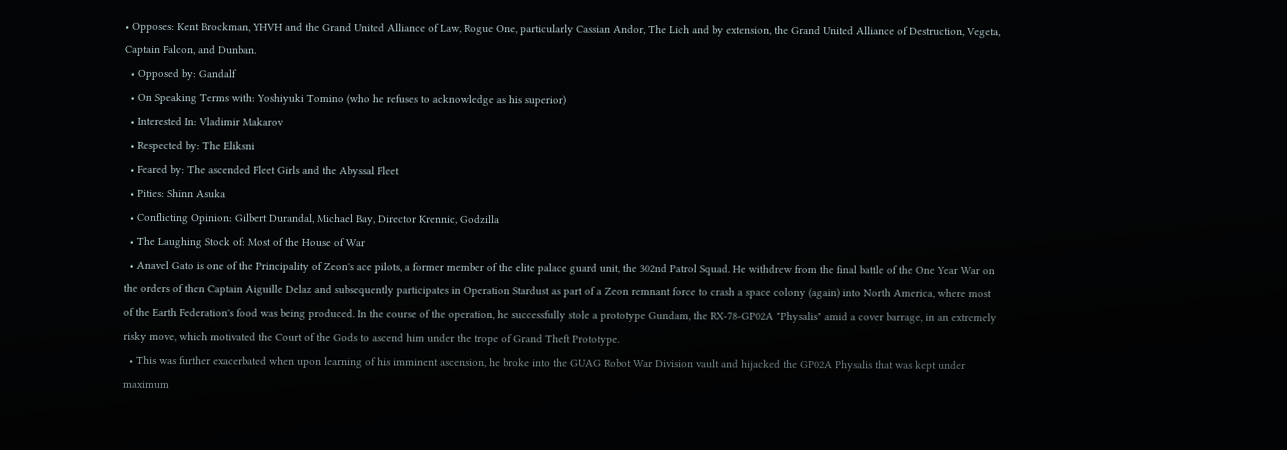• Opposes: Kent Brockman, YHVH and the Grand United Alliance of Law, Rogue One, particularly Cassian Andor, The Lich and by extension, the Grand United Alliance of Destruction, Vegeta, Captain Falcon, and Dunban.
  • Opposed by: Gandalf
  • On Speaking Terms with: Yoshiyuki Tomino (who he refuses to acknowledge as his superior)
  • Interested In: Vladimir Makarov
  • Respected by: The Eliksni
  • Feared by: The ascended Fleet Girls and the Abyssal Fleet
  • Pities: Shinn Asuka
  • Conflicting Opinion: Gilbert Durandal, Michael Bay, Director Krennic, Godzilla
  • The Laughing Stock of: Most of the House of War
  • Anavel Gato is one of the Principality of Zeon's ace pilots, a former member of the elite palace guard unit, the 302nd Patrol Squad. He withdrew from the final battle of the One Year War on the orders of then Captain Aiguille Delaz and subsequently participates in Operation Stardust as part of a Zeon remnant force to crash a space colony (again) into North America, where most of the Earth Federation's food was being produced. In the course of the operation, he successfully stole a prototype Gundam, the RX-78-GP02A "Physalis" amid a cover barrage, in an extremely risky move, which motivated the Court of the Gods to ascend him under the trope of Grand Theft Prototype.
  • This was further exacerbated when upon learning of his imminent ascension, he broke into the GUAG Robot War Division vault and hijacked the GP02A Physalis that was kept under maximum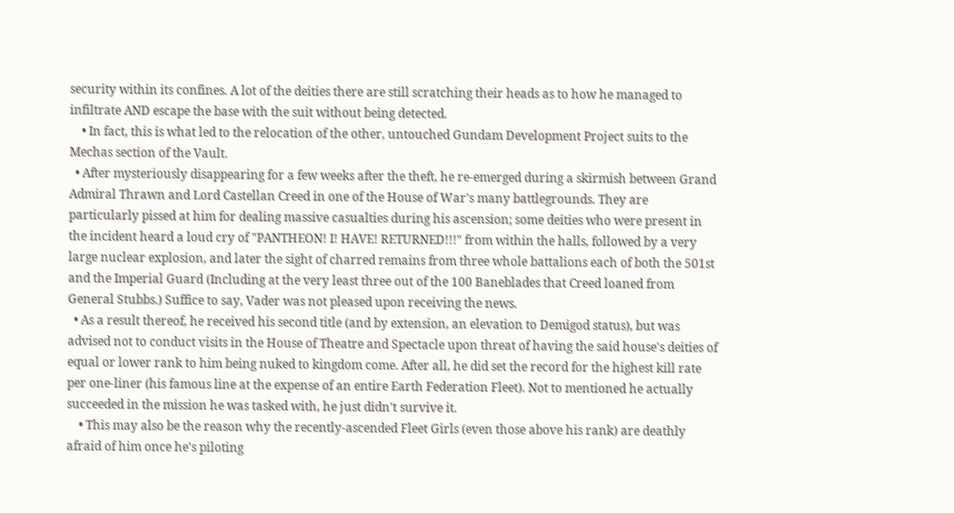security within its confines. A lot of the deities there are still scratching their heads as to how he managed to infiltrate AND escape the base with the suit without being detected.
    • In fact, this is what led to the relocation of the other, untouched Gundam Development Project suits to the Mechas section of the Vault.
  • After mysteriously disappearing for a few weeks after the theft, he re-emerged during a skirmish between Grand Admiral Thrawn and Lord Castellan Creed in one of the House of War's many battlegrounds. They are particularly pissed at him for dealing massive casualties during his ascension; some deities who were present in the incident heard a loud cry of "PANTHEON! I! HAVE! RETURNED!!!" from within the halls, followed by a very large nuclear explosion, and later the sight of charred remains from three whole battalions each of both the 501st and the Imperial Guard (Including at the very least three out of the 100 Baneblades that Creed loaned from General Stubbs.) Suffice to say, Vader was not pleased upon receiving the news.
  • As a result thereof, he received his second title (and by extension, an elevation to Demigod status), but was advised not to conduct visits in the House of Theatre and Spectacle upon threat of having the said house's deities of equal or lower rank to him being nuked to kingdom come. After all, he did set the record for the highest kill rate per one-liner (his famous line at the expense of an entire Earth Federation Fleet). Not to mentioned he actually succeeded in the mission he was tasked with, he just didn't survive it.
    • This may also be the reason why the recently-ascended Fleet Girls (even those above his rank) are deathly afraid of him once he's piloting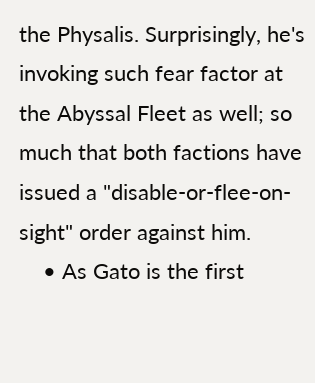the Physalis. Surprisingly, he's invoking such fear factor at the Abyssal Fleet as well; so much that both factions have issued a "disable-or-flee-on-sight" order against him.
    • As Gato is the first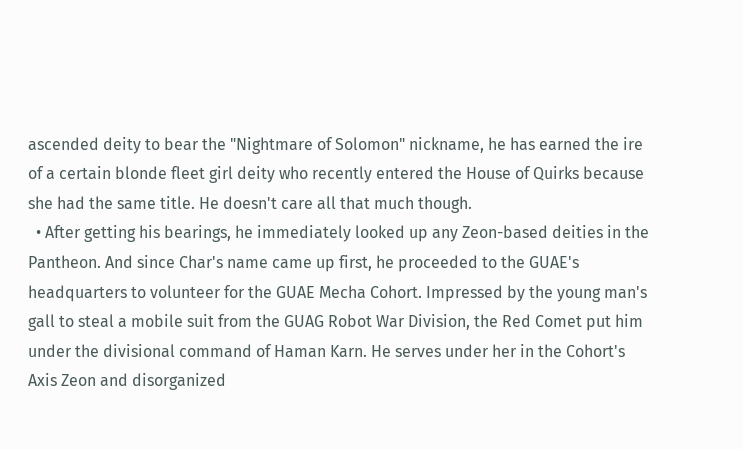ascended deity to bear the "Nightmare of Solomon" nickname, he has earned the ire of a certain blonde fleet girl deity who recently entered the House of Quirks because she had the same title. He doesn't care all that much though.
  • After getting his bearings, he immediately looked up any Zeon-based deities in the Pantheon. And since Char's name came up first, he proceeded to the GUAE's headquarters to volunteer for the GUAE Mecha Cohort. Impressed by the young man's gall to steal a mobile suit from the GUAG Robot War Division, the Red Comet put him under the divisional command of Haman Karn. He serves under her in the Cohort's Axis Zeon and disorganized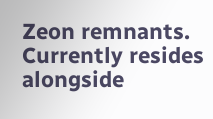Zeon remnants. Currently resides alongside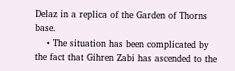Delaz in a replica of the Garden of Thorns base.
    • The situation has been complicated by the fact that Gihren Zabi has ascended to the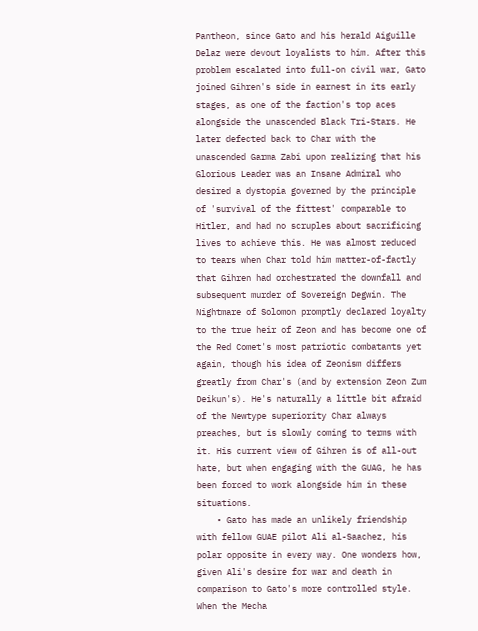Pantheon, since Gato and his herald Aiguille Delaz were devout loyalists to him. After this problem escalated into full-on civil war, Gato joined Gihren's side in earnest in its early stages, as one of the faction's top aces alongside the unascended Black Tri-Stars. He later defected back to Char with the unascended Garma Zabi upon realizing that his Glorious Leader was an Insane Admiral who desired a dystopia governed by the principle of 'survival of the fittest' comparable to Hitler, and had no scruples about sacrificing lives to achieve this. He was almost reduced to tears when Char told him matter-of-factly that Gihren had orchestrated the downfall and subsequent murder of Sovereign Degwin. The Nightmare of Solomon promptly declared loyalty to the true heir of Zeon and has become one of the Red Comet's most patriotic combatants yet again, though his idea of Zeonism differs greatly from Char's (and by extension Zeon Zum Deikun's). He's naturally a little bit afraid of the Newtype superiority Char always preaches, but is slowly coming to terms with it. His current view of Gihren is of all-out hate, but when engaging with the GUAG, he has been forced to work alongside him in these situations.
    • Gato has made an unlikely friendship with fellow GUAE pilot Ali al-Saachez, his polar opposite in every way. One wonders how, given Ali's desire for war and death in comparison to Gato's more controlled style. When the Mecha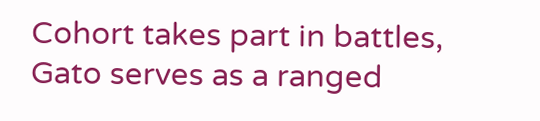Cohort takes part in battles, Gato serves as a ranged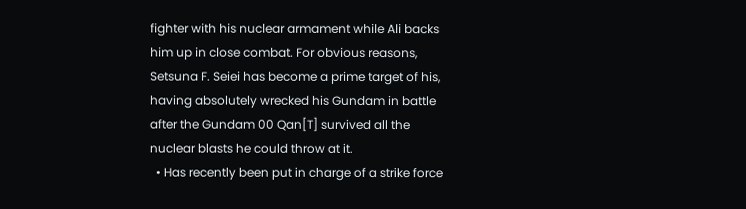fighter with his nuclear armament while Ali backs him up in close combat. For obvious reasons, Setsuna F. Seiei has become a prime target of his, having absolutely wrecked his Gundam in battle after the Gundam 00 Qan[T] survived all the nuclear blasts he could throw at it.
  • Has recently been put in charge of a strike force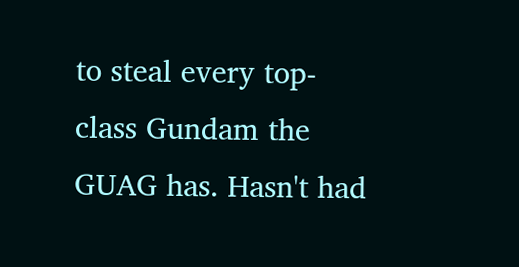to steal every top-class Gundam the GUAG has. Hasn't had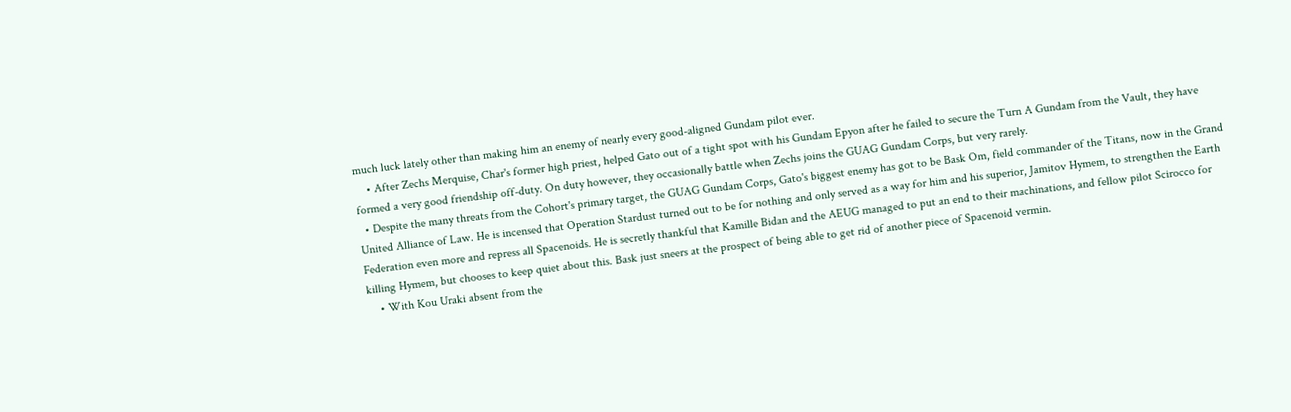much luck lately other than making him an enemy of nearly every good-aligned Gundam pilot ever.
    • After Zechs Merquise, Char's former high priest, helped Gato out of a tight spot with his Gundam Epyon after he failed to secure the Turn A Gundam from the Vault, they have formed a very good friendship off-duty. On duty however, they occasionally battle when Zechs joins the GUAG Gundam Corps, but very rarely.
  • Despite the many threats from the Cohort's primary target, the GUAG Gundam Corps, Gato's biggest enemy has got to be Bask Om, field commander of the Titans, now in the Grand United Alliance of Law. He is incensed that Operation Stardust turned out to be for nothing and only served as a way for him and his superior, Jamitov Hymem, to strengthen the Earth Federation even more and repress all Spacenoids. He is secretly thankful that Kamille Bidan and the AEUG managed to put an end to their machinations, and fellow pilot Scirocco for killing Hymem, but chooses to keep quiet about this. Bask just sneers at the prospect of being able to get rid of another piece of Spacenoid vermin.
    • With Kou Uraki absent from the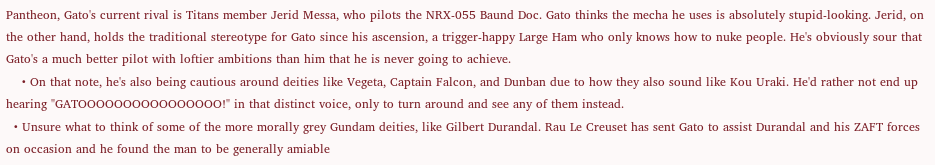Pantheon, Gato's current rival is Titans member Jerid Messa, who pilots the NRX-055 Baund Doc. Gato thinks the mecha he uses is absolutely stupid-looking. Jerid, on the other hand, holds the traditional stereotype for Gato since his ascension, a trigger-happy Large Ham who only knows how to nuke people. He's obviously sour that Gato's a much better pilot with loftier ambitions than him that he is never going to achieve.
    • On that note, he's also being cautious around deities like Vegeta, Captain Falcon, and Dunban due to how they also sound like Kou Uraki. He'd rather not end up hearing "GATOOOOOOOOOOOOOOOO!" in that distinct voice, only to turn around and see any of them instead.
  • Unsure what to think of some of the more morally grey Gundam deities, like Gilbert Durandal. Rau Le Creuset has sent Gato to assist Durandal and his ZAFT forces on occasion and he found the man to be generally amiable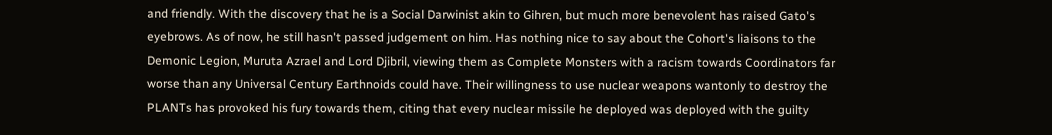and friendly. With the discovery that he is a Social Darwinist akin to Gihren, but much more benevolent has raised Gato's eyebrows. As of now, he still hasn't passed judgement on him. Has nothing nice to say about the Cohort's liaisons to the Demonic Legion, Muruta Azrael and Lord Djibril, viewing them as Complete Monsters with a racism towards Coordinators far worse than any Universal Century Earthnoids could have. Their willingness to use nuclear weapons wantonly to destroy the PLANTs has provoked his fury towards them, citing that every nuclear missile he deployed was deployed with the guilty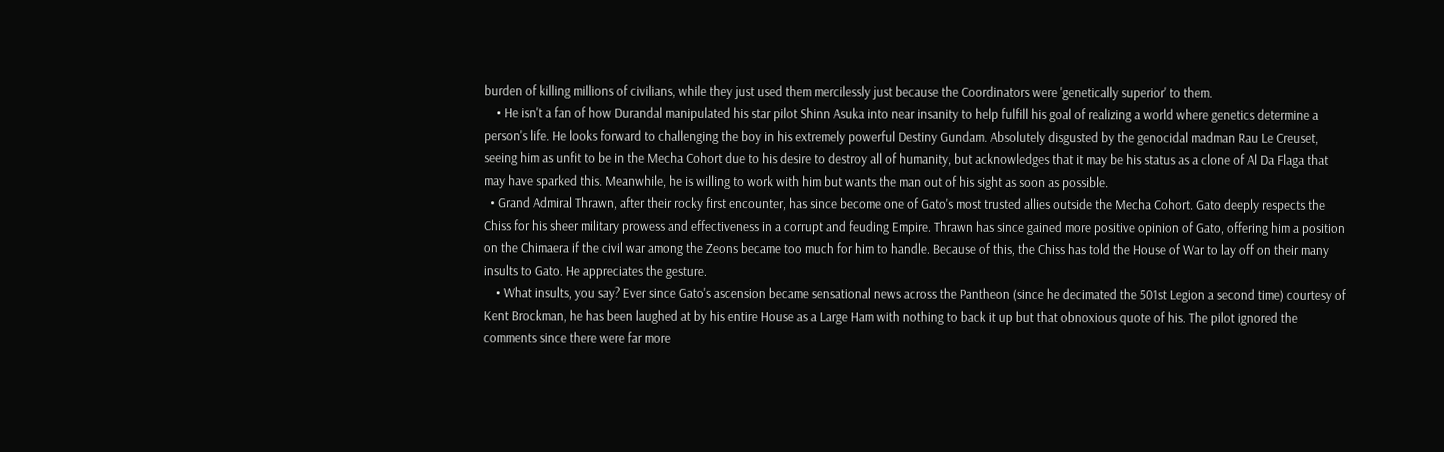burden of killing millions of civilians, while they just used them mercilessly just because the Coordinators were 'genetically superior' to them.
    • He isn't a fan of how Durandal manipulated his star pilot Shinn Asuka into near insanity to help fulfill his goal of realizing a world where genetics determine a person's life. He looks forward to challenging the boy in his extremely powerful Destiny Gundam. Absolutely disgusted by the genocidal madman Rau Le Creuset, seeing him as unfit to be in the Mecha Cohort due to his desire to destroy all of humanity, but acknowledges that it may be his status as a clone of Al Da Flaga that may have sparked this. Meanwhile, he is willing to work with him but wants the man out of his sight as soon as possible.
  • Grand Admiral Thrawn, after their rocky first encounter, has since become one of Gato's most trusted allies outside the Mecha Cohort. Gato deeply respects the Chiss for his sheer military prowess and effectiveness in a corrupt and feuding Empire. Thrawn has since gained more positive opinion of Gato, offering him a position on the Chimaera if the civil war among the Zeons became too much for him to handle. Because of this, the Chiss has told the House of War to lay off on their many insults to Gato. He appreciates the gesture.
    • What insults, you say? Ever since Gato's ascension became sensational news across the Pantheon (since he decimated the 501st Legion a second time) courtesy of Kent Brockman, he has been laughed at by his entire House as a Large Ham with nothing to back it up but that obnoxious quote of his. The pilot ignored the comments since there were far more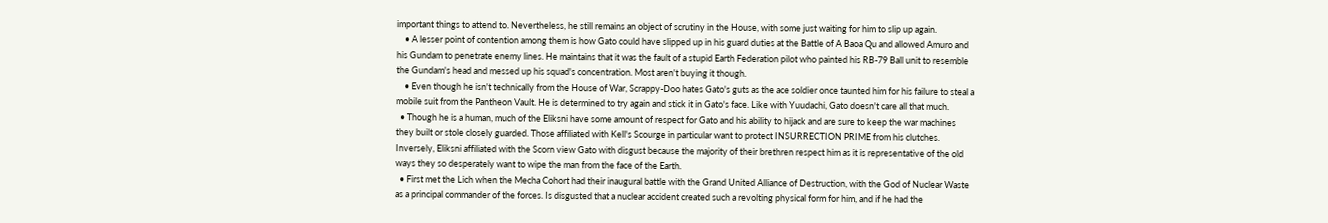important things to attend to. Nevertheless, he still remains an object of scrutiny in the House, with some just waiting for him to slip up again.
    • A lesser point of contention among them is how Gato could have slipped up in his guard duties at the Battle of A Baoa Qu and allowed Amuro and his Gundam to penetrate enemy lines. He maintains that it was the fault of a stupid Earth Federation pilot who painted his RB-79 Ball unit to resemble the Gundam's head and messed up his squad's concentration. Most aren't buying it though.
    • Even though he isn't technically from the House of War, Scrappy-Doo hates Gato's guts as the ace soldier once taunted him for his failure to steal a mobile suit from the Pantheon Vault. He is determined to try again and stick it in Gato's face. Like with Yuudachi, Gato doesn't care all that much.
  • Though he is a human, much of the Eliksni have some amount of respect for Gato and his ability to hijack and are sure to keep the war machines they built or stole closely guarded. Those affiliated with Kell's Scourge in particular want to protect INSURRECTION PRIME from his clutches. Inversely, Eliksni affiliated with the Scorn view Gato with disgust because the majority of their brethren respect him as it is representative of the old ways they so desperately want to wipe the man from the face of the Earth.
  • First met the Lich when the Mecha Cohort had their inaugural battle with the Grand United Alliance of Destruction, with the God of Nuclear Waste as a principal commander of the forces. Is disgusted that a nuclear accident created such a revolting physical form for him, and if he had the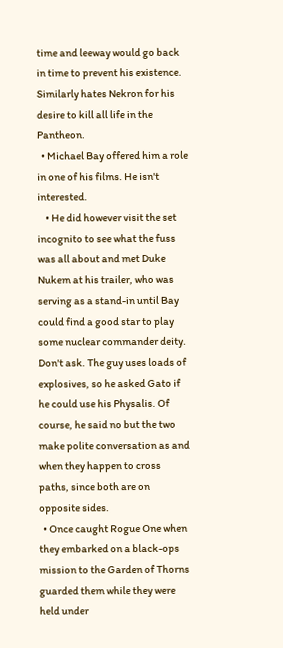time and leeway would go back in time to prevent his existence. Similarly hates Nekron for his desire to kill all life in the Pantheon.
  • Michael Bay offered him a role in one of his films. He isn't interested.
    • He did however visit the set incognito to see what the fuss was all about and met Duke Nukem at his trailer, who was serving as a stand-in until Bay could find a good star to play some nuclear commander deity. Don't ask. The guy uses loads of explosives, so he asked Gato if he could use his Physalis. Of course, he said no but the two make polite conversation as and when they happen to cross paths, since both are on opposite sides.
  • Once caught Rogue One when they embarked on a black-ops mission to the Garden of Thorns guarded them while they were held under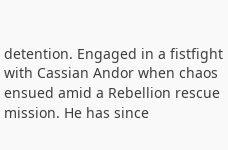detention. Engaged in a fistfight with Cassian Andor when chaos ensued amid a Rebellion rescue mission. He has since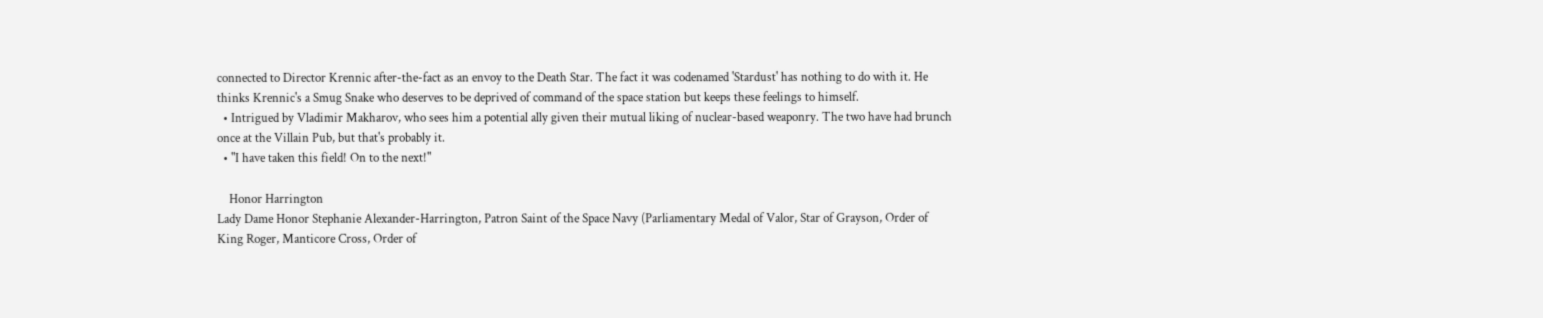connected to Director Krennic after-the-fact as an envoy to the Death Star. The fact it was codenamed 'Stardust' has nothing to do with it. He thinks Krennic's a Smug Snake who deserves to be deprived of command of the space station but keeps these feelings to himself.
  • Intrigued by Vladimir Makharov, who sees him a potential ally given their mutual liking of nuclear-based weaponry. The two have had brunch once at the Villain Pub, but that's probably it.
  • "I have taken this field! On to the next!"

    Honor Harrington
Lady Dame Honor Stephanie Alexander-Harrington, Patron Saint of the Space Navy (Parliamentary Medal of Valor, Star of Grayson, Order of King Roger, Manticore Cross, Order of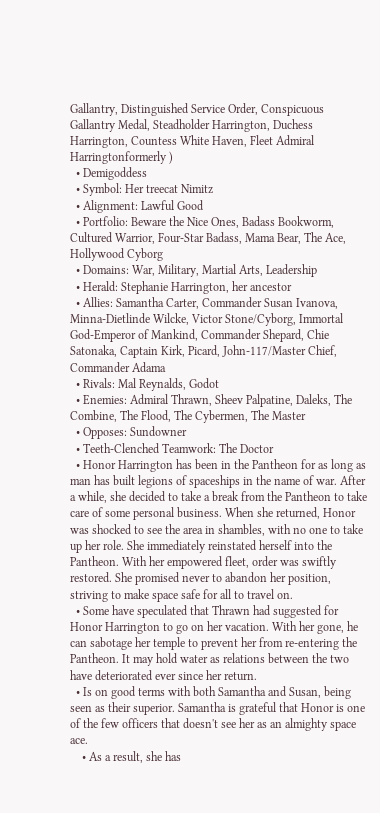Gallantry, Distinguished Service Order, Conspicuous Gallantry Medal, Steadholder Harrington, Duchess Harrington, Countess White Haven, Fleet Admiral Harringtonformerly )
  • Demigoddess
  • Symbol: Her treecat Nimitz
  • Alignment: Lawful Good
  • Portfolio: Beware the Nice Ones, Badass Bookworm, Cultured Warrior, Four-Star Badass, Mama Bear, The Ace, Hollywood Cyborg
  • Domains: War, Military, Martial Arts, Leadership
  • Herald: Stephanie Harrington, her ancestor
  • Allies: Samantha Carter, Commander Susan Ivanova, Minna-Dietlinde Wilcke, Victor Stone/Cyborg, Immortal God-Emperor of Mankind, Commander Shepard, Chie Satonaka, Captain Kirk, Picard, John-117/Master Chief, Commander Adama
  • Rivals: Mal Reynalds, Godot
  • Enemies: Admiral Thrawn, Sheev Palpatine, Daleks, The Combine, The Flood, The Cybermen, The Master
  • Opposes: Sundowner
  • Teeth-Clenched Teamwork: The Doctor
  • Honor Harrington has been in the Pantheon for as long as man has built legions of spaceships in the name of war. After a while, she decided to take a break from the Pantheon to take care of some personal business. When she returned, Honor was shocked to see the area in shambles, with no one to take up her role. She immediately reinstated herself into the Pantheon. With her empowered fleet, order was swiftly restored. She promised never to abandon her position, striving to make space safe for all to travel on.
  • Some have speculated that Thrawn had suggested for Honor Harrington to go on her vacation. With her gone, he can sabotage her temple to prevent her from re-entering the Pantheon. It may hold water as relations between the two have deteriorated ever since her return.
  • Is on good terms with both Samantha and Susan, being seen as their superior. Samantha is grateful that Honor is one of the few officers that doesn't see her as an almighty space ace.
    • As a result, she has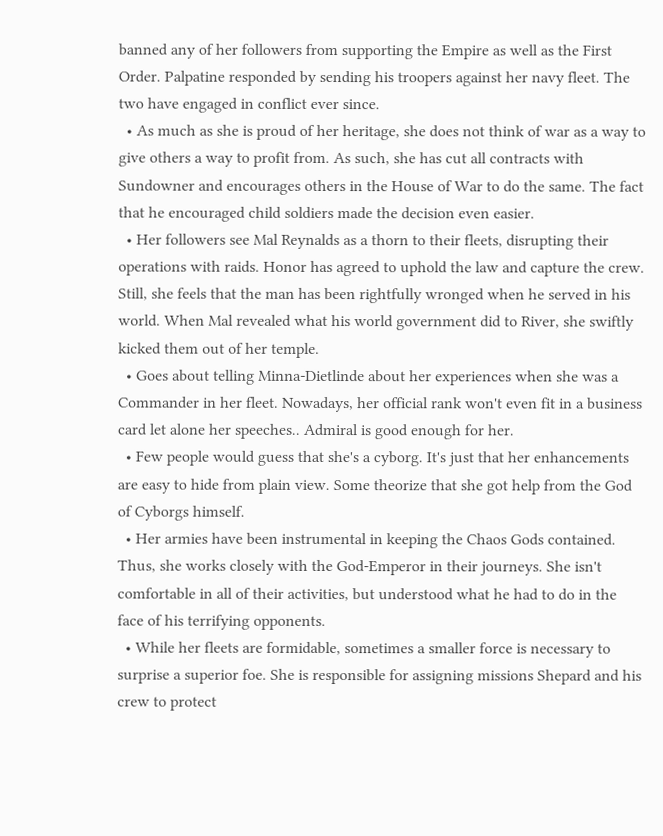banned any of her followers from supporting the Empire as well as the First Order. Palpatine responded by sending his troopers against her navy fleet. The two have engaged in conflict ever since.
  • As much as she is proud of her heritage, she does not think of war as a way to give others a way to profit from. As such, she has cut all contracts with Sundowner and encourages others in the House of War to do the same. The fact that he encouraged child soldiers made the decision even easier.
  • Her followers see Mal Reynalds as a thorn to their fleets, disrupting their operations with raids. Honor has agreed to uphold the law and capture the crew. Still, she feels that the man has been rightfully wronged when he served in his world. When Mal revealed what his world government did to River, she swiftly kicked them out of her temple.
  • Goes about telling Minna-Dietlinde about her experiences when she was a Commander in her fleet. Nowadays, her official rank won't even fit in a business card let alone her speeches.. Admiral is good enough for her.
  • Few people would guess that she's a cyborg. It's just that her enhancements are easy to hide from plain view. Some theorize that she got help from the God of Cyborgs himself.
  • Her armies have been instrumental in keeping the Chaos Gods contained. Thus, she works closely with the God-Emperor in their journeys. She isn't comfortable in all of their activities, but understood what he had to do in the face of his terrifying opponents.
  • While her fleets are formidable, sometimes a smaller force is necessary to surprise a superior foe. She is responsible for assigning missions Shepard and his crew to protect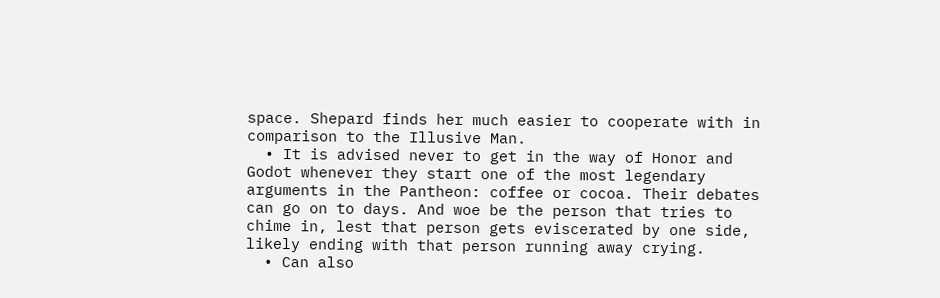space. Shepard finds her much easier to cooperate with in comparison to the Illusive Man.
  • It is advised never to get in the way of Honor and Godot whenever they start one of the most legendary arguments in the Pantheon: coffee or cocoa. Their debates can go on to days. And woe be the person that tries to chime in, lest that person gets eviscerated by one side, likely ending with that person running away crying.
  • Can also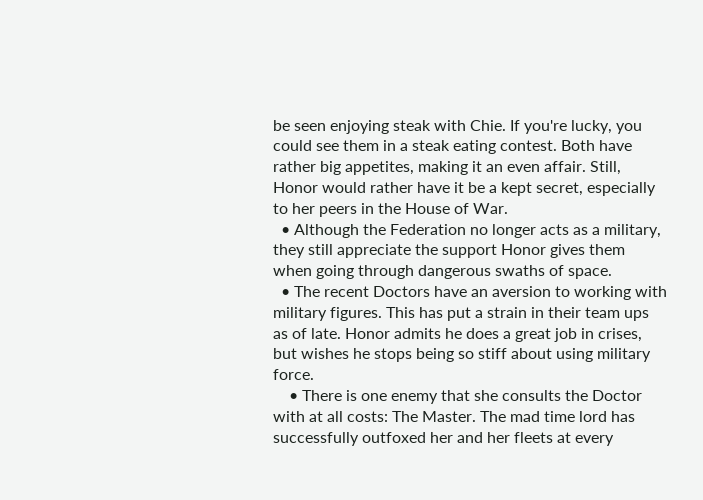be seen enjoying steak with Chie. If you're lucky, you could see them in a steak eating contest. Both have rather big appetites, making it an even affair. Still, Honor would rather have it be a kept secret, especially to her peers in the House of War.
  • Although the Federation no longer acts as a military, they still appreciate the support Honor gives them when going through dangerous swaths of space.
  • The recent Doctors have an aversion to working with military figures. This has put a strain in their team ups as of late. Honor admits he does a great job in crises, but wishes he stops being so stiff about using military force.
    • There is one enemy that she consults the Doctor with at all costs: The Master. The mad time lord has successfully outfoxed her and her fleets at every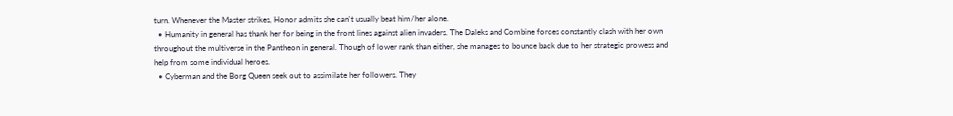turn. Whenever the Master strikes, Honor admits she can't usually beat him/her alone.
  • Humanity in general has thank her for being in the front lines against alien invaders. The Daleks and Combine forces constantly clash with her own throughout the multiverse in the Pantheon in general. Though of lower rank than either, she manages to bounce back due to her strategic prowess and help from some individual heroes.
  • Cyberman and the Borg Queen seek out to assimilate her followers. They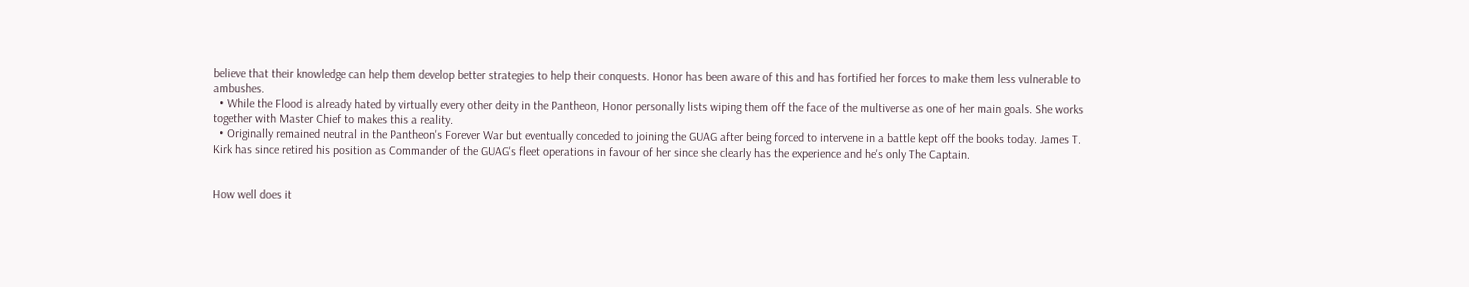believe that their knowledge can help them develop better strategies to help their conquests. Honor has been aware of this and has fortified her forces to make them less vulnerable to ambushes.
  • While the Flood is already hated by virtually every other deity in the Pantheon, Honor personally lists wiping them off the face of the multiverse as one of her main goals. She works together with Master Chief to makes this a reality.
  • Originally remained neutral in the Pantheon's Forever War but eventually conceded to joining the GUAG after being forced to intervene in a battle kept off the books today. James T. Kirk has since retired his position as Commander of the GUAG's fleet operations in favour of her since she clearly has the experience and he's only The Captain.


How well does it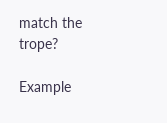match the trope?

Example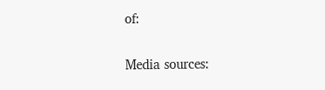of:


Media sources: